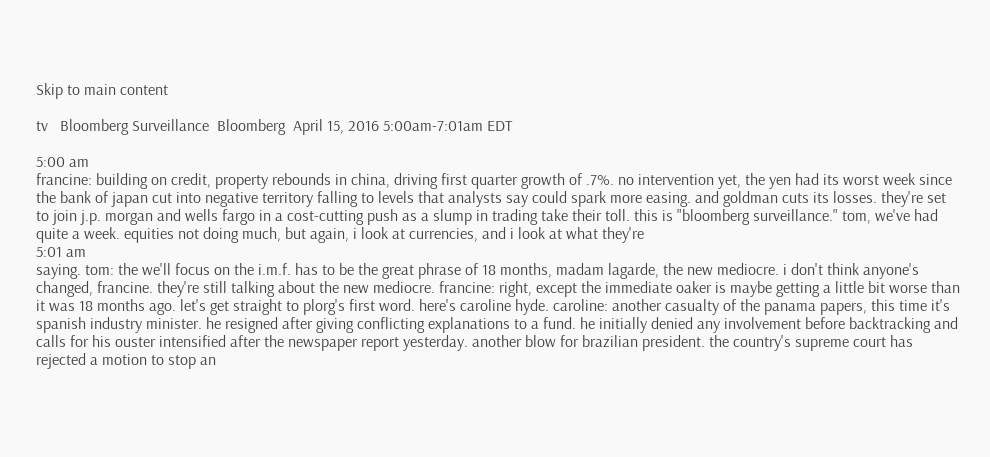Skip to main content

tv   Bloomberg Surveillance  Bloomberg  April 15, 2016 5:00am-7:01am EDT

5:00 am
francine: building on credit, property rebounds in china, driving first quarter growth of .7%. no intervention yet, the yen had its worst week since the bank of japan cut into negative territory falling to levels that analysts say could spark more easing. and goldman cuts its losses. they're set to join j.p. morgan and wells fargo in a cost-cutting push as a slump in trading take their toll. this is "bloomberg surveillance." tom, we've had quite a week. equities not doing much, but again, i look at currencies, and i look at what they're
5:01 am
saying. tom: the we'll focus on the i.m.f. has to be the great phrase of 18 months, madam lagarde, the new mediocre. i don't think anyone's changed, francine. they're still talking about the new mediocre. francine: right, except the immediate oaker is maybe getting a little bit worse than it was 18 months ago. let's get straight to plorg's first word. here's caroline hyde. caroline: another casualty of the panama papers, this time it's spanish industry minister. he resigned after giving conflicting explanations to a fund. he initially denied any involvement before backtracking and calls for his ouster intensified after the newspaper report yesterday. another blow for brazilian president. the country's supreme court has rejected a motion to stop an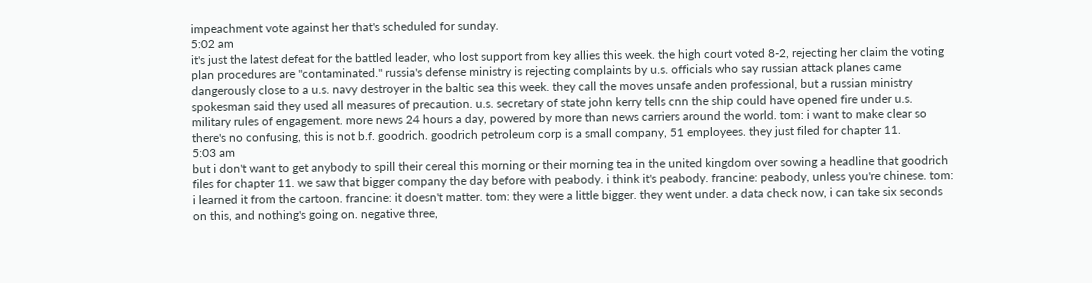impeachment vote against her that's scheduled for sunday.
5:02 am
it's just the latest defeat for the battled leader, who lost support from key allies this week. the high court voted 8-2, rejecting her claim the voting plan procedures are "contaminated." russia's defense ministry is rejecting complaints by u.s. officials who say russian attack planes came dangerously close to a u.s. navy destroyer in the baltic sea this week. they call the moves unsafe anden professional, but a russian ministry spokesman said they used all measures of precaution. u.s. secretary of state john kerry tells cnn the ship could have opened fire under u.s. military rules of engagement. more news 24 hours a day, powered by more than news carriers around the world. tom: i want to make clear so there's no confusing, this is not b.f. goodrich. goodrich petroleum corp is a small company, 51 employees. they just filed for chapter 11.
5:03 am
but i don't want to get anybody to spill their cereal this morning or their morning tea in the united kingdom over sowing a headline that goodrich files for chapter 11. we saw that bigger company the day before with peabody. i think it's peabody. francine: peabody, unless you're chinese. tom: i learned it from the cartoon. francine: it doesn't matter. tom: they were a little bigger. they went under. a data check now, i can take six seconds on this, and nothing's going on. negative three,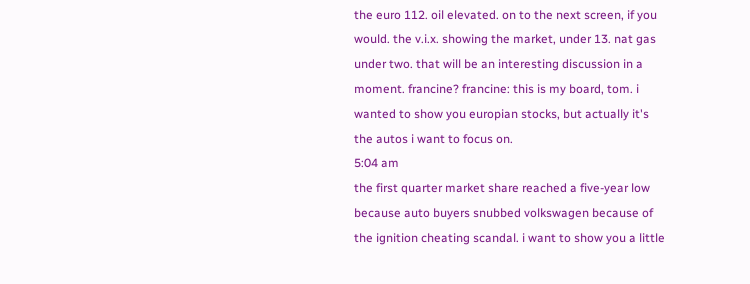the euro 112. oil elevated. on to the next screen, if you would. the v.i.x. showing the market, under 13. nat gas under two. that will be an interesting discussion in a moment. francine? francine: this is my board, tom. i wanted to show you europian stocks, but actually it's the autos i want to focus on.
5:04 am
the first quarter market share reached a five-year low because auto buyers snubbed volkswagen because of the ignition cheating scandal. i want to show you a little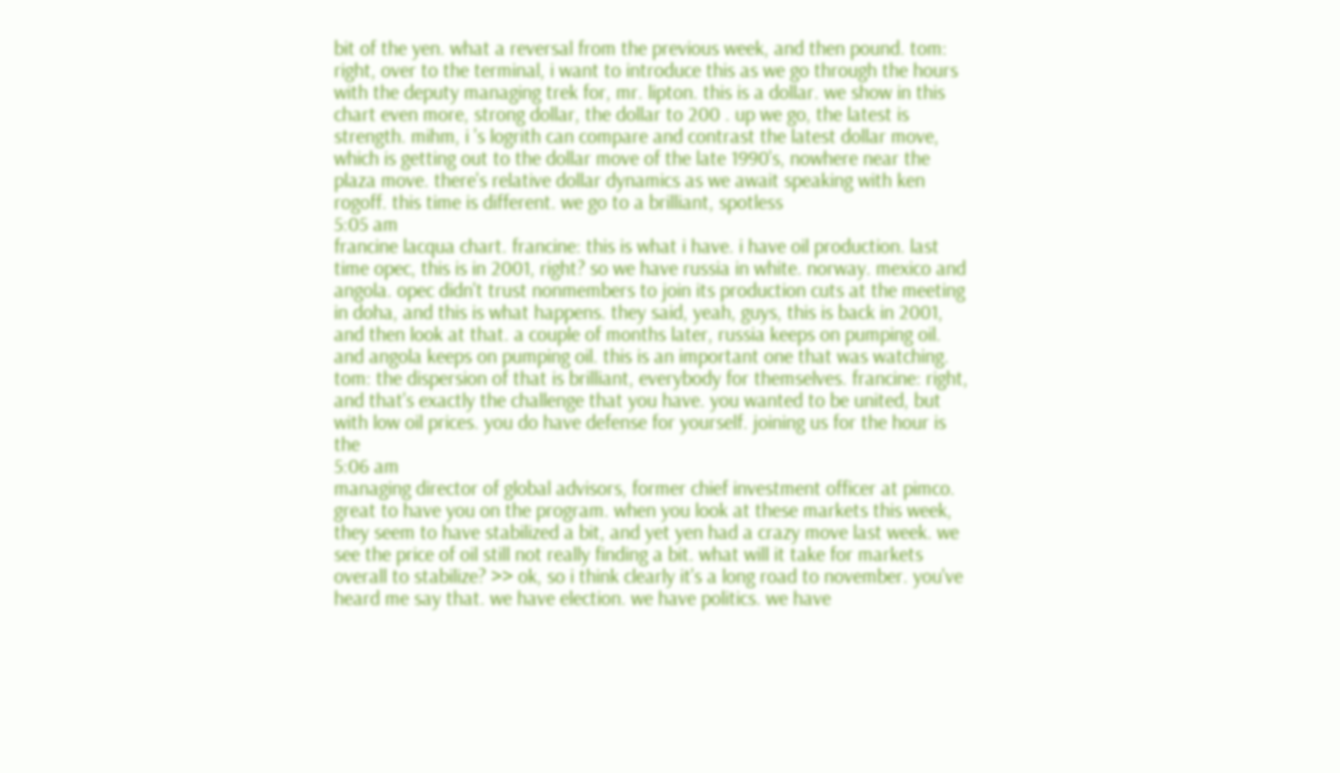bit of the yen. what a reversal from the previous week, and then pound. tom: right, over to the terminal, i want to introduce this as we go through the hours with the deputy managing trek for, mr. lipton. this is a dollar. we show in this chart even more, strong dollar, the dollar to 200 . up we go, the latest is strength. mihm, i 's logrith can compare and contrast the latest dollar move, which is getting out to the dollar move of the late 1990's, nowhere near the plaza move. there's relative dollar dynamics as we await speaking with ken rogoff. this time is different. we go to a brilliant, spotless
5:05 am
francine lacqua chart. francine: this is what i have. i have oil production. last time opec, this is in 2001, right? so we have russia in white. norway. mexico and angola. opec didn't trust nonmembers to join its production cuts at the meeting in doha, and this is what happens. they said, yeah, guys, this is back in 2001, and then look at that. a couple of months later, russia keeps on pumping oil. and angola keeps on pumping oil. this is an important one that was watching. tom: the dispersion of that is brilliant, everybody for themselves. francine: right, and that's exactly the challenge that you have. you wanted to be united, but with low oil prices. you do have defense for yourself. joining us for the hour is the
5:06 am
managing director of global advisors, former chief investment officer at pimco. great to have you on the program. when you look at these markets this week, they seem to have stabilized a bit, and yet yen had a crazy move last week. we see the price of oil still not really finding a bit. what will it take for markets overall to stabilize? >> ok, so i think clearly it's a long road to november. you've heard me say that. we have election. we have politics. we have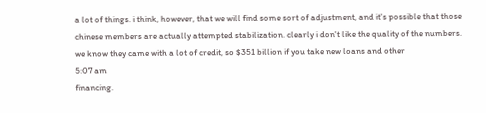a lot of things. i think, however, that we will find some sort of adjustment, and it's possible that those chinese members are actually attempted stabilization. clearly i don't like the quality of the numbers. we know they came with a lot of credit, so $351 billion if you take new loans and other
5:07 am
financing.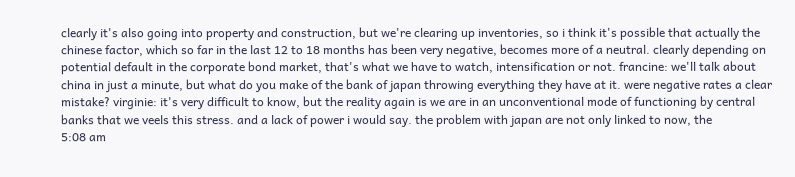clearly it's also going into property and construction, but we're clearing up inventories, so i think it's possible that actually the chinese factor, which so far in the last 12 to 18 months has been very negative, becomes more of a neutral. clearly depending on potential default in the corporate bond market, that's what we have to watch, intensification or not. francine: we'll talk about china in just a minute, but what do you make of the bank of japan throwing everything they have at it. were negative rates a clear mistake? virginie: it's very difficult to know, but the reality again is we are in an unconventional mode of functioning by central banks that we veels this stress. and a lack of power i would say. the problem with japan are not only linked to now, the
5:08 am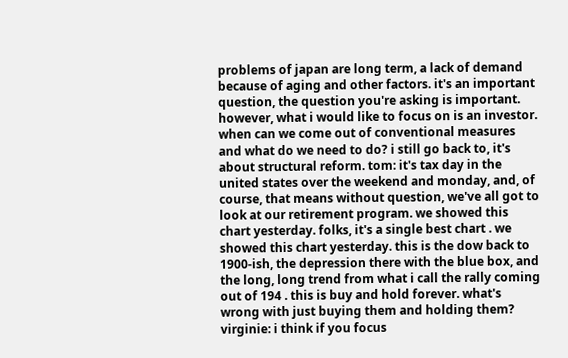problems of japan are long term, a lack of demand because of aging and other factors. it's an important question, the question you're asking is important. however, what i would like to focus on is an investor. when can we come out of conventional measures and what do we need to do? i still go back to, it's about structural reform. tom: it's tax day in the united states over the weekend and monday, and, of course, that means without question, we've all got to look at our retirement program. we showed this chart yesterday. folks, it's a single best chart . we showed this chart yesterday. this is the dow back to 1900-ish, the depression there with the blue box, and the long, long trend from what i call the rally coming out of 194 . this is buy and hold forever. what's wrong with just buying them and holding them? virginie: i think if you focus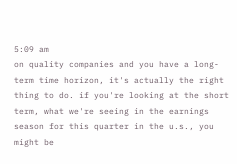5:09 am
on quality companies and you have a long-term time horizon, it's actually the right thing to do. if you're looking at the short term, what we're seeing in the earnings season for this quarter in the u.s., you might be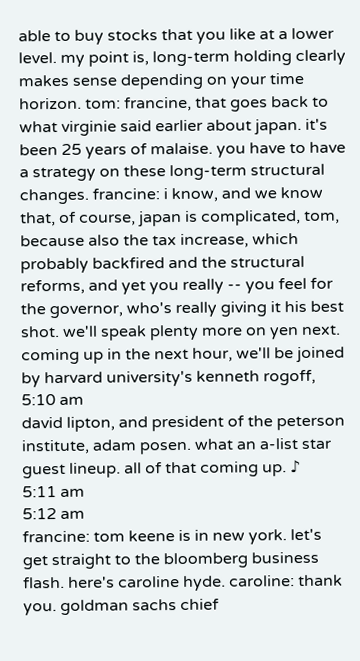able to buy stocks that you like at a lower level. my point is, long-term holding clearly makes sense depending on your time horizon. tom: francine, that goes back to what virginie said earlier about japan. it's been 25 years of malaise. you have to have a strategy on these long-term structural changes. francine: i know, and we know that, of course, japan is complicated, tom, because also the tax increase, which probably backfired and the structural reforms, and yet you really -- you feel for the governor, who's really giving it his best shot. we'll speak plenty more on yen next. coming up in the next hour, we'll be joined by harvard university's kenneth rogoff,
5:10 am
david lipton, and president of the peterson institute, adam posen. what an a-list star guest lineup. all of that coming up. ♪
5:11 am
5:12 am
francine: tom keene is in new york. let's get straight to the bloomberg business flash. here's caroline hyde. caroline: thank you. goldman sachs chief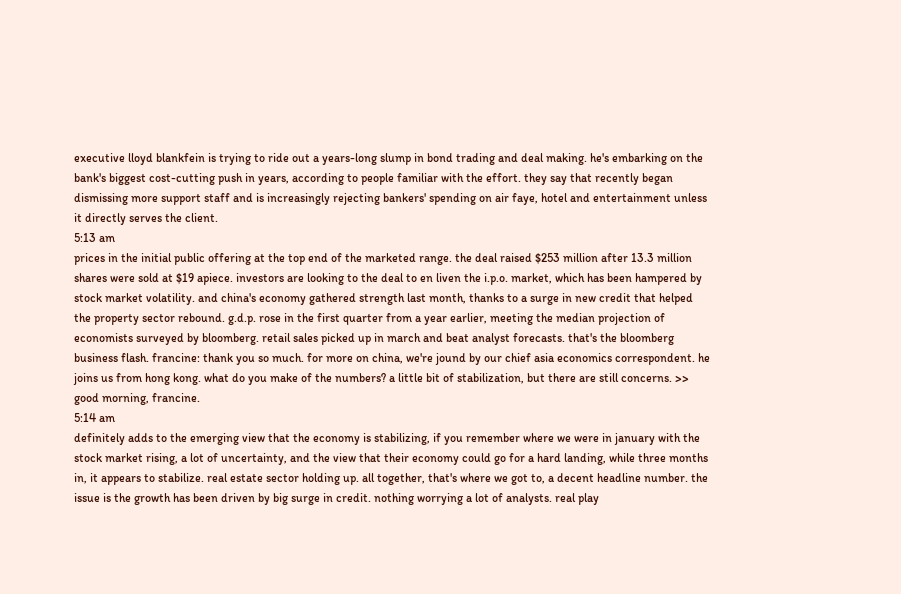executive lloyd blankfein is trying to ride out a years-long slump in bond trading and deal making. he's embarking on the bank's biggest cost-cutting push in years, according to people familiar with the effort. they say that recently began dismissing more support staff and is increasingly rejecting bankers' spending on air faye, hotel and entertainment unless it directly serves the client.
5:13 am
prices in the initial public offering at the top end of the marketed range. the deal raised $253 million after 13.3 million shares were sold at $19 apiece. investors are looking to the deal to en liven the i.p.o. market, which has been hampered by stock market volatility. and china's economy gathered strength last month, thanks to a surge in new credit that helped the property sector rebound. g.d.p. rose in the first quarter from a year earlier, meeting the median projection of economists surveyed by bloomberg. retail sales picked up in march and beat analyst forecasts. that's the bloomberg business flash. francine: thank you so much. for more on china, we're jound by our chief asia economics correspondent. he joins us from hong kong. what do you make of the numbers? a little bit of stabilization, but there are still concerns. >> good morning, francine.
5:14 am
definitely adds to the emerging view that the economy is stabilizing, if you remember where we were in january with the stock market rising, a lot of uncertainty, and the view that their economy could go for a hard landing, while three months in, it appears to stabilize. real estate sector holding up. all together, that's where we got to, a decent headline number. the issue is the growth has been driven by big surge in credit. nothing worrying a lot of analysts. real play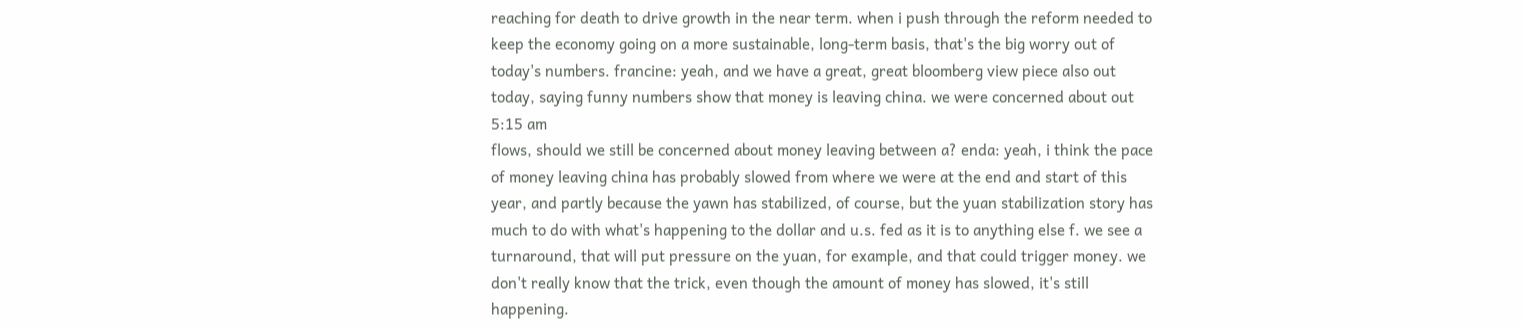reaching for death to drive growth in the near term. when i push through the reform needed to keep the economy going on a more sustainable, long-term basis, that's the big worry out of today's numbers. francine: yeah, and we have a great, great bloomberg view piece also out today, saying funny numbers show that money is leaving china. we were concerned about out
5:15 am
flows, should we still be concerned about money leaving between a? enda: yeah, i think the pace of money leaving china has probably slowed from where we were at the end and start of this year, and partly because the yawn has stabilized, of course, but the yuan stabilization story has much to do with what's happening to the dollar and u.s. fed as it is to anything else f. we see a turnaround, that will put pressure on the yuan, for example, and that could trigger money. we don't really know that the trick, even though the amount of money has slowed, it's still happening.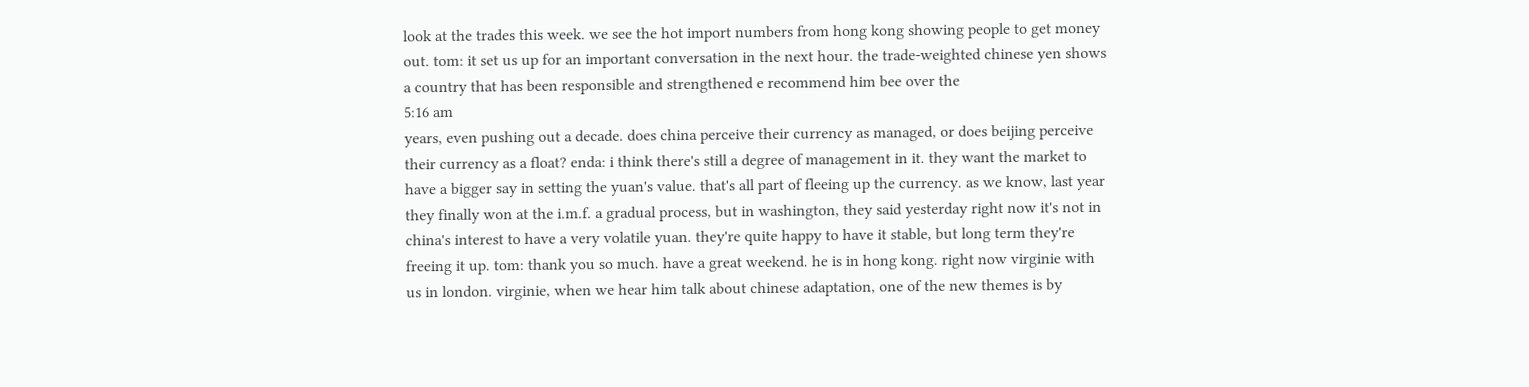look at the trades this week. we see the hot import numbers from hong kong showing people to get money out. tom: it set us up for an important conversation in the next hour. the trade-weighted chinese yen shows a country that has been responsible and strengthened e recommend him bee over the
5:16 am
years, even pushing out a decade. does china perceive their currency as managed, or does beijing perceive their currency as a float? enda: i think there's still a degree of management in it. they want the market to have a bigger say in setting the yuan's value. that's all part of fleeing up the currency. as we know, last year they finally won at the i.m.f. a gradual process, but in washington, they said yesterday right now it's not in china's interest to have a very volatile yuan. they're quite happy to have it stable, but long term they're freeing it up. tom: thank you so much. have a great weekend. he is in hong kong. right now virginie with us in london. virginie, when we hear him talk about chinese adaptation, one of the new themes is by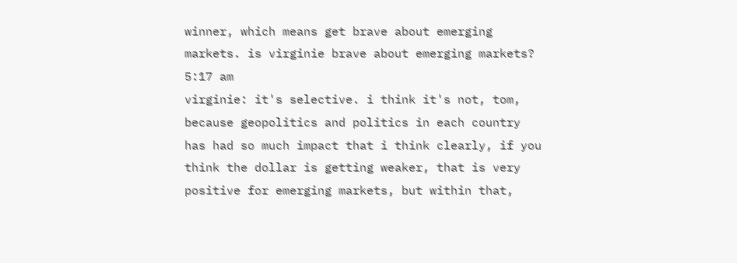winner, which means get brave about emerging markets. is virginie brave about emerging markets?
5:17 am
virginie: it's selective. i think it's not, tom, because geopolitics and politics in each country has had so much impact that i think clearly, if you think the dollar is getting weaker, that is very positive for emerging markets, but within that,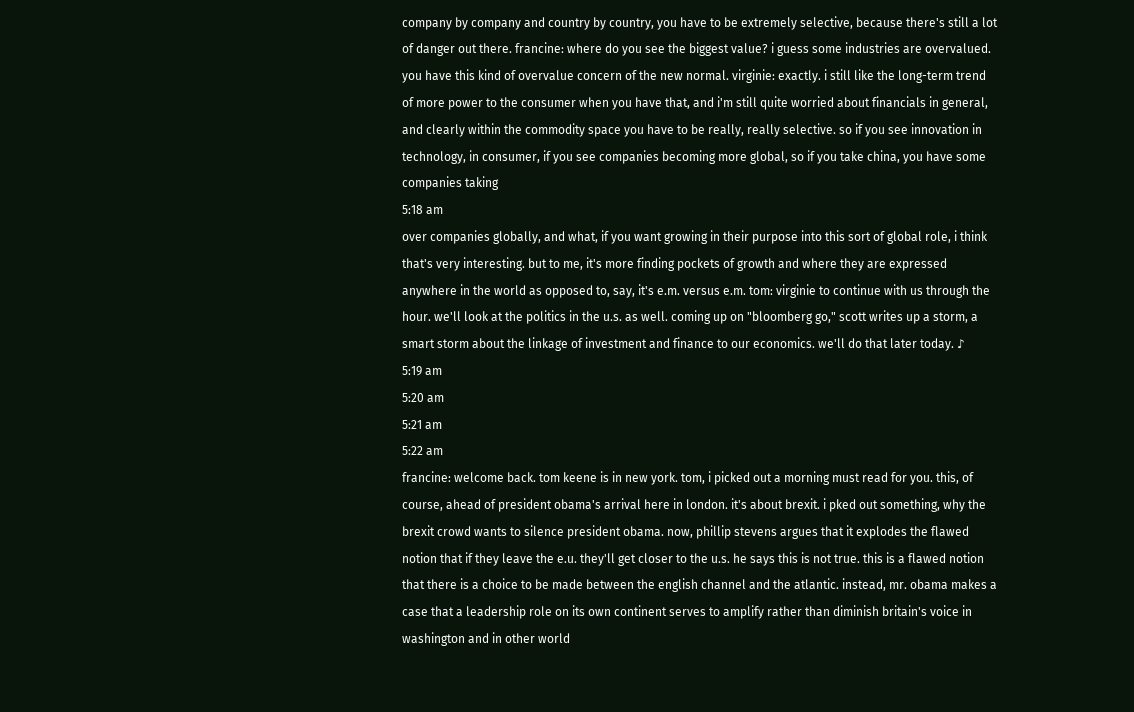company by company and country by country, you have to be extremely selective, because there's still a lot of danger out there. francine: where do you see the biggest value? i guess some industries are overvalued. you have this kind of overvalue concern of the new normal. virginie: exactly. i still like the long-term trend of more power to the consumer when you have that, and i'm still quite worried about financials in general, and clearly within the commodity space you have to be really, really selective. so if you see innovation in technology, in consumer, if you see companies becoming more global, so if you take china, you have some companies taking
5:18 am
over companies globally, and what, if you want growing in their purpose into this sort of global role, i think that's very interesting. but to me, it's more finding pockets of growth and where they are expressed anywhere in the world as opposed to, say, it's e.m. versus e.m. tom: virginie to continue with us through the hour. we'll look at the politics in the u.s. as well. coming up on "bloomberg go," scott writes up a storm, a smart storm about the linkage of investment and finance to our economics. we'll do that later today. ♪
5:19 am
5:20 am
5:21 am
5:22 am
francine: welcome back. tom keene is in new york. tom, i picked out a morning must read for you. this, of course, ahead of president obama's arrival here in london. it's about brexit. i pked out something, why the brexit crowd wants to silence president obama. now, phillip stevens argues that it explodes the flawed notion that if they leave the e.u. they'll get closer to the u.s. he says this is not true. this is a flawed notion that there is a choice to be made between the english channel and the atlantic. instead, mr. obama makes a case that a leadership role on its own continent serves to amplify rather than diminish britain's voice in washington and in other world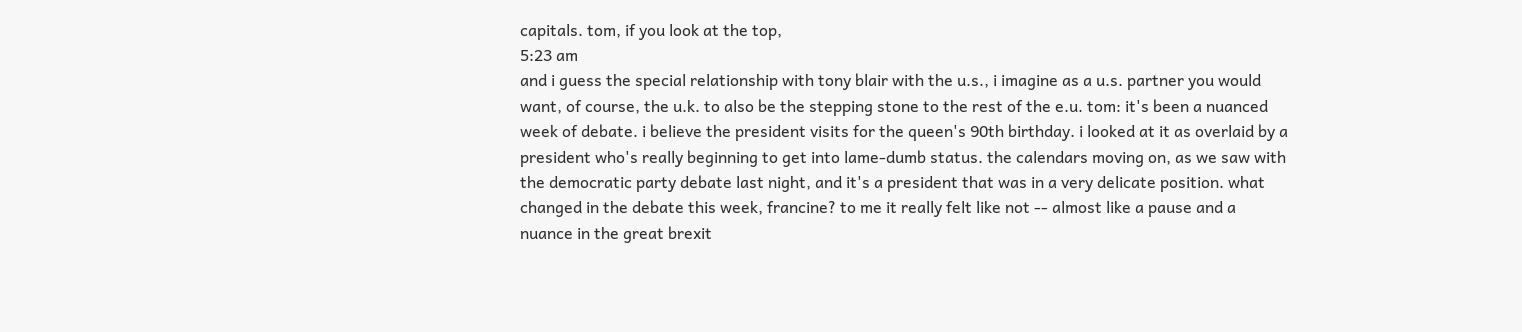capitals. tom, if you look at the top,
5:23 am
and i guess the special relationship with tony blair with the u.s., i imagine as a u.s. partner you would want, of course, the u.k. to also be the stepping stone to the rest of the e.u. tom: it's been a nuanced week of debate. i believe the president visits for the queen's 90th birthday. i looked at it as overlaid by a president who's really beginning to get into lame-dumb status. the calendars moving on, as we saw with the democratic party debate last night, and it's a president that was in a very delicate position. what changed in the debate this week, francine? to me it really felt like not -- almost like a pause and a nuance in the great brexit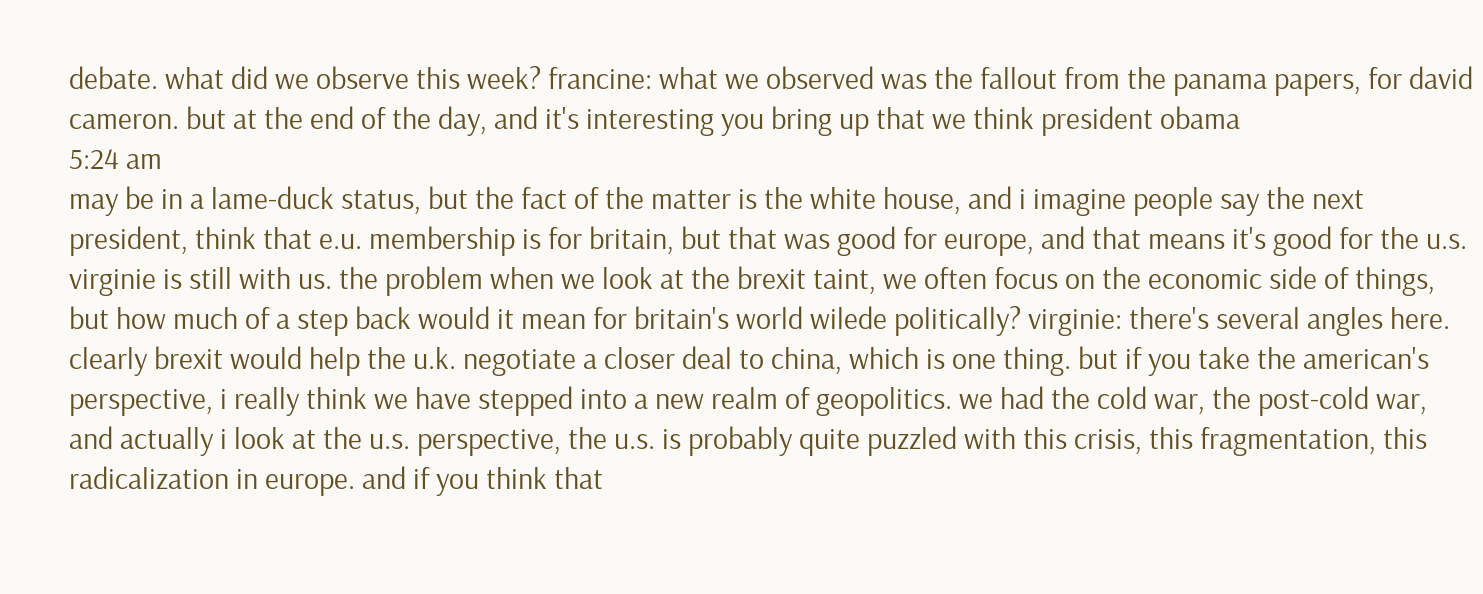debate. what did we observe this week? francine: what we observed was the fallout from the panama papers, for david cameron. but at the end of the day, and it's interesting you bring up that we think president obama
5:24 am
may be in a lame-duck status, but the fact of the matter is the white house, and i imagine people say the next president, think that e.u. membership is for britain, but that was good for europe, and that means it's good for the u.s. virginie is still with us. the problem when we look at the brexit taint, we often focus on the economic side of things, but how much of a step back would it mean for britain's world wilede politically? virginie: there's several angles here. clearly brexit would help the u.k. negotiate a closer deal to china, which is one thing. but if you take the american's perspective, i really think we have stepped into a new realm of geopolitics. we had the cold war, the post-cold war, and actually i look at the u.s. perspective, the u.s. is probably quite puzzled with this crisis, this fragmentation, this radicalization in europe. and if you think that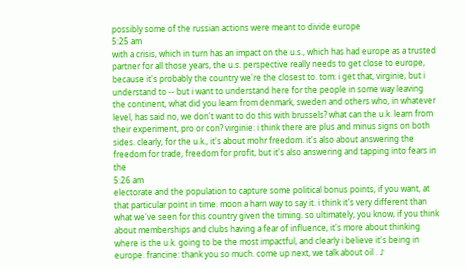possibly some of the russian actions were meant to divide europe
5:25 am
with a crisis, which in turn has an impact on the u.s., which has had europe as a trusted partner for all those years, the u.s. perspective really needs to get close to europe, because it's probably the country we're the closest to. tom: i get that, virginie, but i understand to -- but i want to understand here for the people in some way leaving the continent, what did you learn from denmark, sweden and others who, in whatever level, has said no, we don't want to do this with brussels? what can the u.k. learn from their experiment, pro or con? virginie: i think there are plus and minus signs on both sides. clearly, for the u.k., it's about mohr freedom. it's also about answering the freedom for trade, freedom for profit, but it's also answering and tapping into fears in the
5:26 am
electorate and the population to capture some political bonus points, if you want, at that particular point in time. moon a harn way to say it. i think it's very different than what we've seen for this country given the timing. so ultimately, you know, if you think about memberships and clubs having a fear of influence, it's more about thinking where is the u.k. going to be the most impactful, and clearly i believe it's being in europe. francine: thank you so much. come up next, we talk about oil . ♪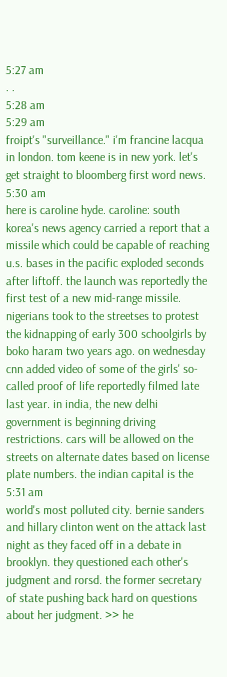5:27 am
. .
5:28 am
5:29 am
froipt's "surveillance." i'm francine lacqua in london. tom keene is in new york. let's get straight to bloomberg first word news.
5:30 am
here is caroline hyde. caroline: south korea's news agency carried a report that a missile which could be capable of reaching u.s. bases in the pacific exploded seconds after liftoff. the launch was reportedly the first test of a new mid-range missile. nigerians took to the streetses to protest the kidnapping of early 300 schoolgirls by boko haram two years ago. on wednesday cnn added video of some of the girls' so-called proof of life reportedly filmed late last year. in india, the new delhi government is beginning driving restrictions. cars will be allowed on the streets on alternate dates based on license plate numbers. the indian capital is the
5:31 am
world's most polluted city. bernie sanders and hillary clinton went on the attack last night as they faced off in a debate in brooklyn. they questioned each other's judgment and rorsd. the former secretary of state pushing back hard on questions about her judgment. >> he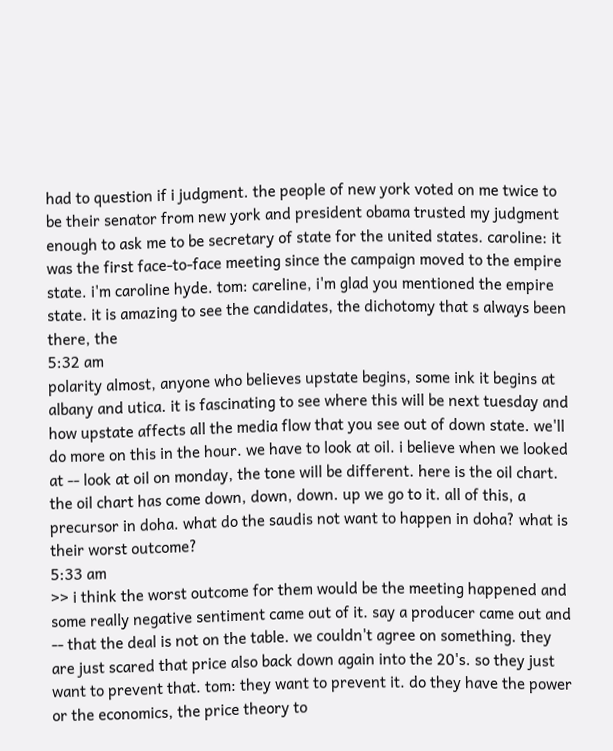had to question if i judgment. the people of new york voted on me twice to be their senator from new york and president obama trusted my judgment enough to ask me to be secretary of state for the united states. caroline: it was the first face-to-face meeting since the campaign moved to the empire state. i'm caroline hyde. tom: careline, i'm glad you mentioned the empire state. it is amazing to see the candidates, the dichotomy that s always been there, the
5:32 am
polarity almost, anyone who believes upstate begins, some ink it begins at albany and utica. it is fascinating to see where this will be next tuesday and how upstate affects all the media flow that you see out of down state. we'll do more on this in the hour. we have to look at oil. i believe when we looked at -- look at oil on monday, the tone will be different. here is the oil chart. the oil chart has come down, down, down. up we go to it. all of this, a precursor in doha. what do the saudis not want to happen in doha? what is their worst outcome?
5:33 am
>> i think the worst outcome for them would be the meeting happened and some really negative sentiment came out of it. say a producer came out and -- that the deal is not on the table. we couldn't agree on something. they are just scared that price also back down again into the 20's. so they just want to prevent that. tom: they want to prevent it. do they have the power or the economics, the price theory to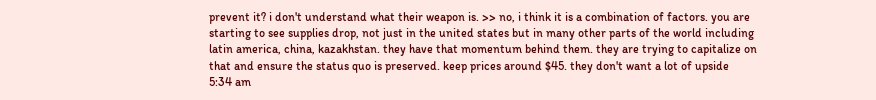prevent it? i don't understand what their weapon is. >> no, i think it is a combination of factors. you are starting to see supplies drop, not just in the united states but in many other parts of the world including latin america, china, kazakhstan. they have that momentum behind them. they are trying to capitalize on that and ensure the status quo is preserved. keep prices around $45. they don't want a lot of upside
5:34 am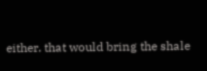either. that would bring the shale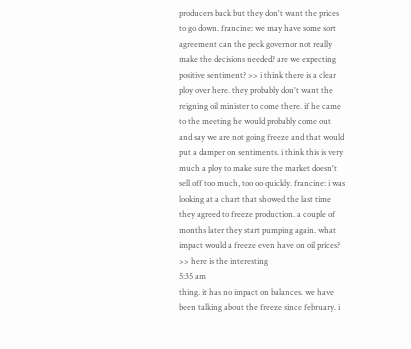producers back but they don't want the prices to go down. francine: we may have some sort agreement can the peck governor not really make the decisions needed? are we expecting positive sentiment? >> i think there is a clear ploy over here. they probably don't want the reigning oil minister to come there. if he came to the meeting he would probably come out and say we are not going freeze and that would put a damper on sentiments. i think this is very much a ploy to make sure the market doesn't sell off too much, too oo quickly. francine: i was looking at a chart that showed the last time they agreed to freeze production. a couple of months later they start pumping again. what impact would a freeze even have on oil prices? >> here is the interesting
5:35 am
thing. it has no impact on balances. we have been talking about the freeze since february. i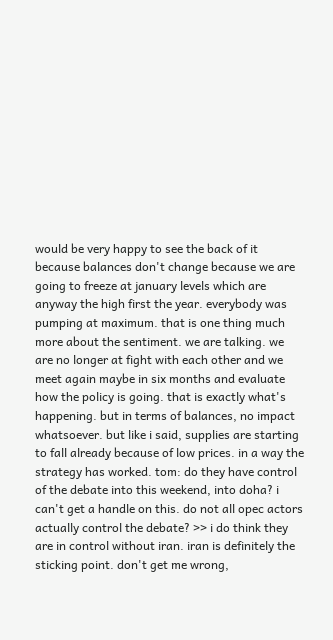would be very happy to see the back of it because balances don't change because we are going to freeze at january levels which are anyway the high first the year. everybody was pumping at maximum. that is one thing much more about the sentiment. we are talking. we are no longer at fight with each other and we meet again maybe in six months and evaluate how the policy is going. that is exactly what's happening. but in terms of balances, no impact whatsoever. but like i said, supplies are starting to fall already because of low prices. in a way the strategy has worked. tom: do they have control of the debate into this weekend, into doha? i can't get a handle on this. do not all opec actors actually control the debate? >> i do think they are in control without iran. iran is definitely the sticking point. don't get me wrong,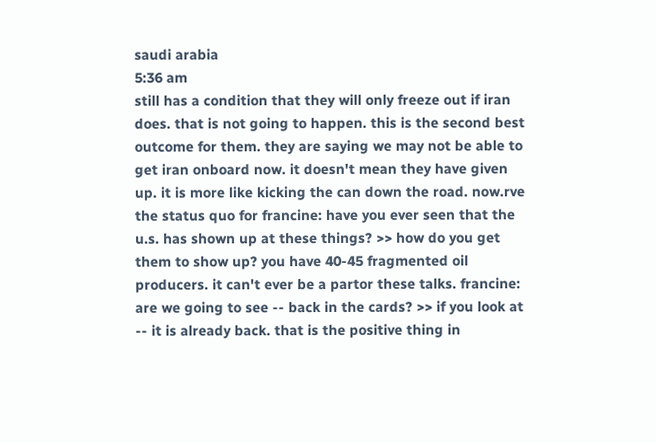saudi arabia
5:36 am
still has a condition that they will only freeze out if iran does. that is not going to happen. this is the second best outcome for them. they are saying we may not be able to get iran onboard now. it doesn't mean they have given up. it is more like kicking the can down the road. now.rve the status quo for francine: have you ever seen that the u.s. has shown up at these things? >> how do you get them to show up? you have 40-45 fragmented oil producers. it can't ever be a partor these talks. francine: are we going to see -- back in the cards? >> if you look at -- it is already back. that is the positive thing in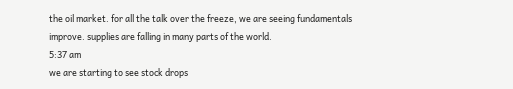the oil market. for all the talk over the freeze, we are seeing fundamentals improve. supplies are falling in many parts of the world.
5:37 am
we are starting to see stock drops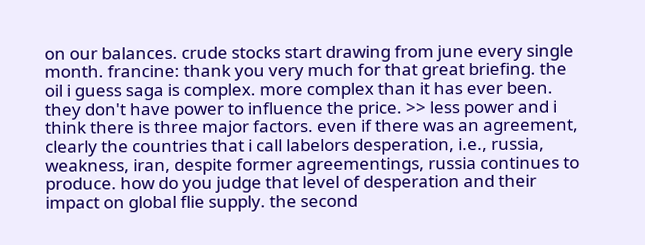on our balances. crude stocks start drawing from june every single month. francine: thank you very much for that great briefing. the oil i guess saga is complex. more complex than it has ever been. they don't have power to influence the price. >> less power and i think there is three major factors. even if there was an agreement, clearly the countries that i call labelors desperation, i.e., russia, weakness, iran, despite former agreementings, russia continues to produce. how do you judge that level of desperation and their impact on global flie supply. the second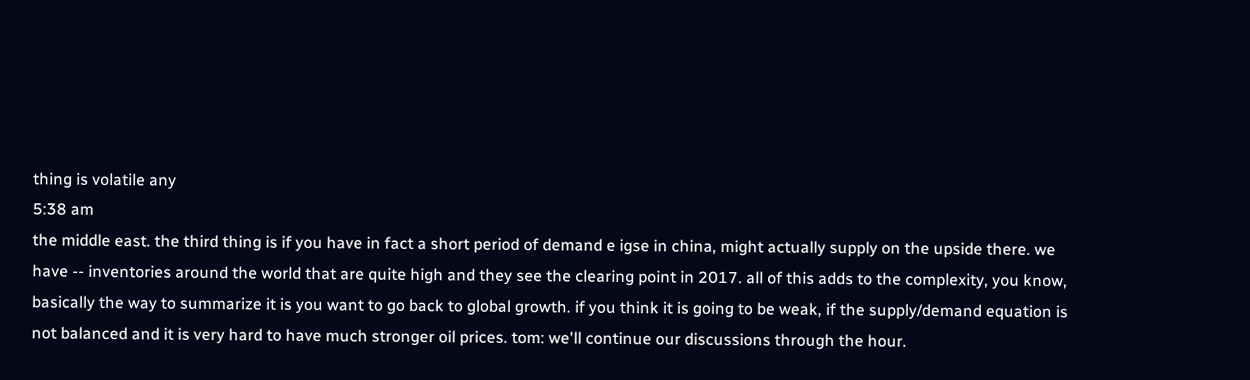thing is volatile any
5:38 am
the middle east. the third thing is if you have in fact a short period of demand e igse in china, might actually supply on the upside there. we have -- inventories around the world that are quite high and they see the clearing point in 2017. all of this adds to the complexity, you know, basically the way to summarize it is you want to go back to global growth. if you think it is going to be weak, if the supply/demand equation is not balanced and it is very hard to have much stronger oil prices. tom: we'll continue our discussions through the hour.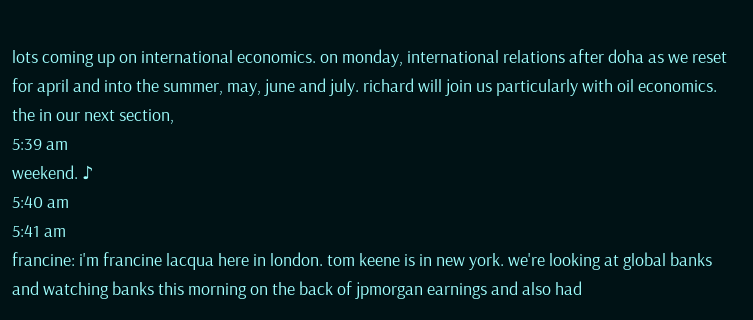lots coming up on international economics. on monday, international relations after doha as we reset for april and into the summer, may, june and july. richard will join us particularly with oil economics. the in our next section,
5:39 am
weekend. ♪
5:40 am
5:41 am
francine: i'm francine lacqua here in london. tom keene is in new york. we're looking at global banks and watching banks this morning on the back of jpmorgan earnings and also had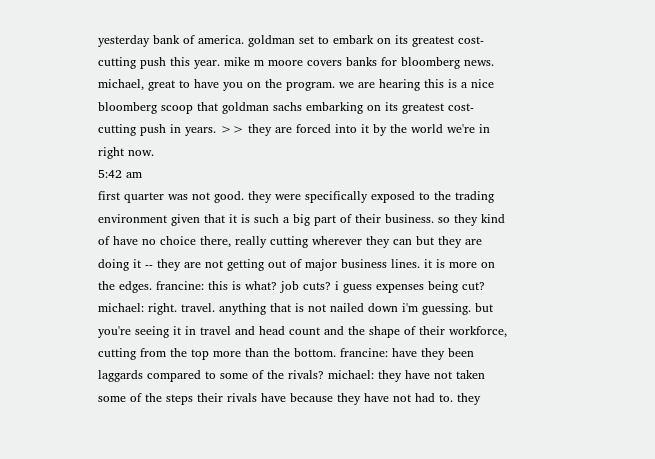yesterday bank of america. goldman set to embark on its greatest cost-cutting push this year. mike m moore covers banks for bloomberg news. michael, great to have you on the program. we are hearing this is a nice bloomberg scoop that goldman sachs embarking on its greatest cost-cutting push in years. >> they are forced into it by the world we're in right now.
5:42 am
first quarter was not good. they were specifically exposed to the trading environment given that it is such a big part of their business. so they kind of have no choice there, really cutting wherever they can but they are doing it -- they are not getting out of major business lines. it is more on the edges. francine: this is what? job cuts? i guess expenses being cut? michael: right. travel. anything that is not nailed down i'm guessing. but you're seeing it in travel and head count and the shape of their workforce, cutting from the top more than the bottom. francine: have they been laggards compared to some of the rivals? michael: they have not taken some of the steps their rivals have because they have not had to. they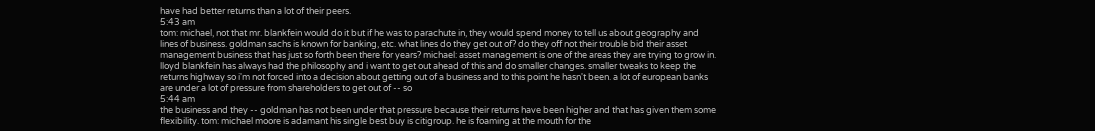have had better returns than a lot of their peers.
5:43 am
tom: michael, not that mr. blankfein would do it but if he was to parachute in, they would spend money to tell us about geography and lines of business. goldman sachs is known for banking, etc. what lines do they get out of? do they off not their trouble bid their asset management business that has just so forth been there for years? michael: asset management is one of the areas they are trying to grow in. lloyd blankfein has always had the philosophy and i want to get out ahead of this and do smaller changes. smaller tweaks to keep the returns highway so i'm not forced into a decision about getting out of a business and to this point he hasn't been. a lot of european banks are under a lot of pressure from shareholders to get out of -- so
5:44 am
the business and they -- goldman has not been under that pressure because their returns have been higher and that has given them some flexibility. tom: michael moore is adamant his single best buy is citigroup. he is foaming at the mouth for the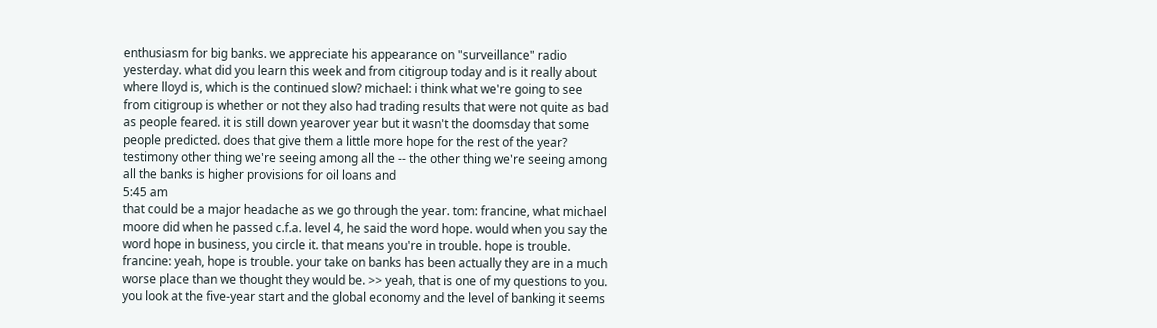enthusiasm for big banks. we appreciate his appearance on "surveillance" radio yesterday. what did you learn this week and from citigroup today and is it really about where lloyd is, which is the continued slow? michael: i think what we're going to see from citigroup is whether or not they also had trading results that were not quite as bad as people feared. it is still down yearover year but it wasn't the doomsday that some people predicted. does that give them a little more hope for the rest of the year? testimony other thing we're seeing among all the -- the other thing we're seeing among all the banks is higher provisions for oil loans and
5:45 am
that could be a major headache as we go through the year. tom: francine, what michael moore did when he passed c.f.a. level 4, he said the word hope. would when you say the word hope in business, you circle it. that means you're in trouble. hope is trouble. francine: yeah, hope is trouble. your take on banks has been actually they are in a much worse place than we thought they would be. >> yeah, that is one of my questions to you. you look at the five-year start and the global economy and the level of banking it seems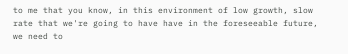to me that you know, in this environment of low growth, slow rate that we're going to have have in the foreseeable future, we need to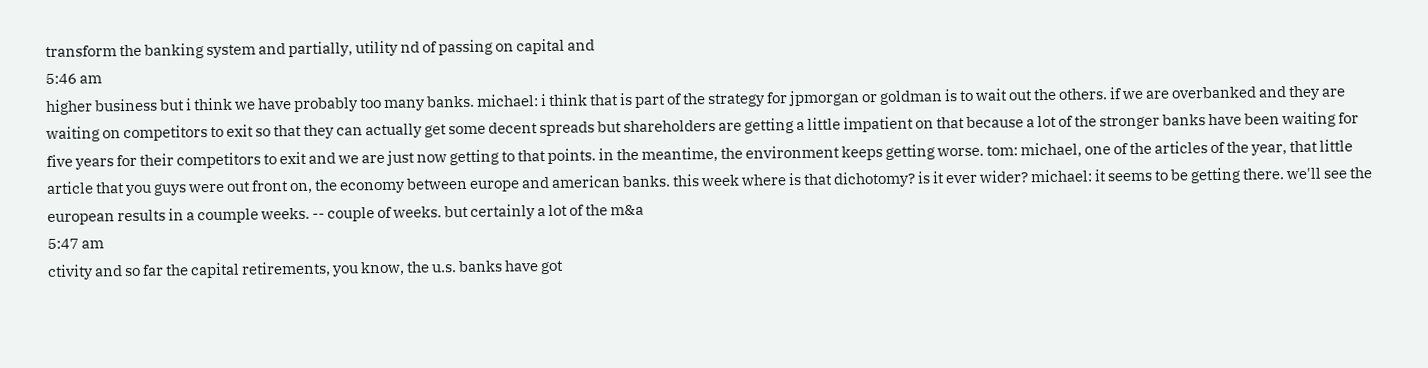transform the banking system and partially, utility nd of passing on capital and
5:46 am
higher business but i think we have probably too many banks. michael: i think that is part of the strategy for jpmorgan or goldman is to wait out the others. if we are overbanked and they are waiting on competitors to exit so that they can actually get some decent spreads but shareholders are getting a little impatient on that because a lot of the stronger banks have been waiting for five years for their competitors to exit and we are just now getting to that points. in the meantime, the environment keeps getting worse. tom: michael, one of the articles of the year, that little article that you guys were out front on, the economy between europe and american banks. this week where is that dichotomy? is it ever wider? michael: it seems to be getting there. we'll see the european results in a coumple weeks. -- couple of weeks. but certainly a lot of the m&a
5:47 am
ctivity and so far the capital retirements, you know, the u.s. banks have got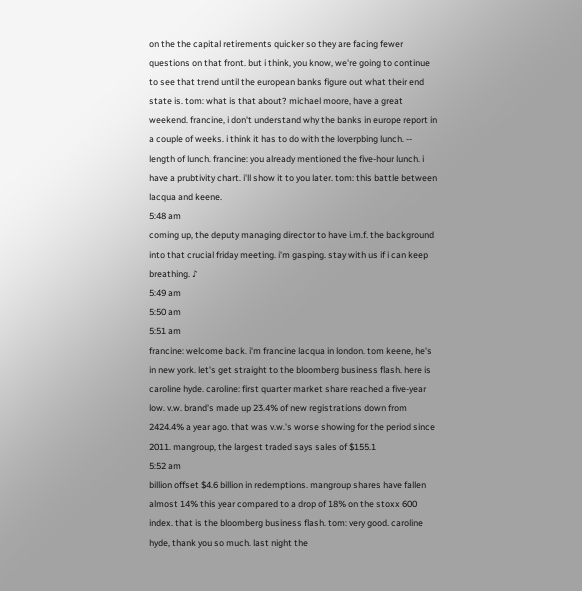on the the capital retirements quicker so they are facing fewer questions on that front. but i think, you know, we're going to continue to see that trend until the european banks figure out what their end state is. tom: what is that about? michael moore, have a great weekend. francine, i don't understand why the banks in europe report in a couple of weeks. i think it has to do with the loverpbing lunch. -- length of lunch. francine: you already mentioned the five-hour lunch. i have a prubtivity chart. i'll show it to you later. tom: this battle between lacqua and keene.
5:48 am
coming up, the deputy managing director to have i.m.f. the background into that crucial friday meeting. i'm gasping. stay with us if i can keep breathing. ♪
5:49 am
5:50 am
5:51 am
francine: welcome back. i'm francine lacqua in london. tom keene, he's in new york. let's get straight to the bloomberg business flash. here is caroline hyde. caroline: first quarter market share reached a five-year low. v.w. brand's made up 23.4% of new registrations down from 2424.4% a year ago. that was v.w.'s worse showing for the period since 2011. mangroup, the largest traded says sales of $155.1
5:52 am
billion offset $4.6 billion in redemptions. mangroup shares have fallen almost 14% this year compared to a drop of 18% on the stoxx 600 index. that is the bloomberg business flash. tom: very good. caroline hyde, thank you so much. last night the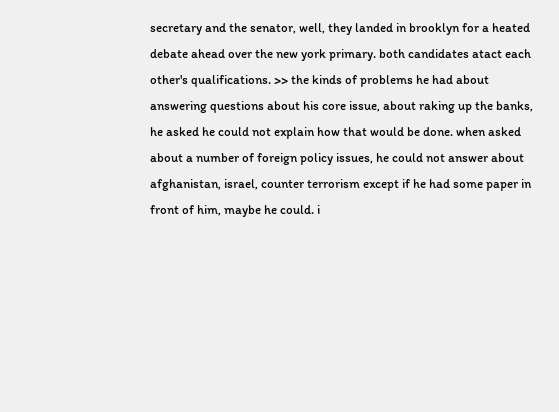secretary and the senator, well, they landed in brooklyn for a heated debate ahead over the new york primary. both candidates atact each other's qualifications. >> the kinds of problems he had about answering questions about his core issue, about raking up the banks, he asked he could not explain how that would be done. when asked about a number of foreign policy issues, he could not answer about afghanistan, israel, counter terrorism except if he had some paper in front of him, maybe he could. i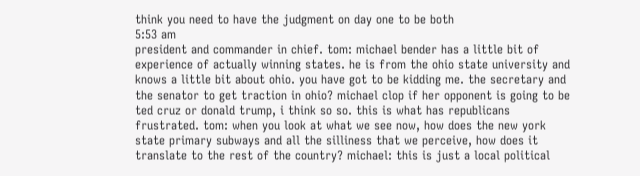think you need to have the judgment on day one to be both
5:53 am
president and commander in chief. tom: michael bender has a little bit of experience of actually winning states. he is from the ohio state university and knows a little bit about ohio. you have got to be kidding me. the secretary and the senator to get traction in ohio? michael clop if her opponent is going to be ted cruz or donald trump, i think so so. this is what has republicans frustrated. tom: when you look at what we see now, how does the new york state primary subways and all the silliness that we perceive, how does it translate to the rest of the country? michael: this is just a local political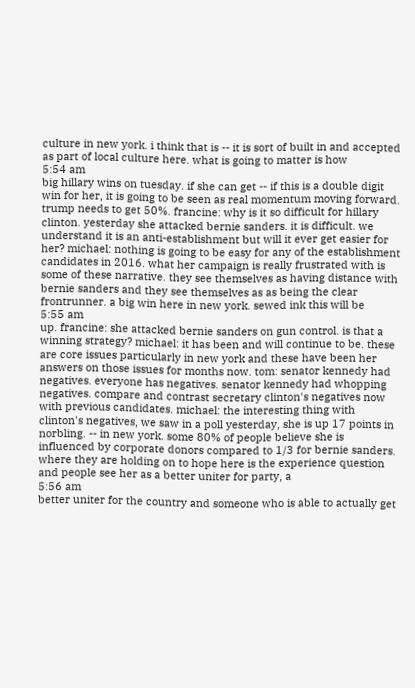culture in new york. i think that is -- it is sort of built in and accepted as part of local culture here. what is going to matter is how
5:54 am
big hillary wins on tuesday. if she can get -- if this is a double digit win for her, it is going to be seen as real momentum moving forward. trump needs to get 50%. francine: why is it so difficult for hillary clinton. yesterday she attacked bernie sanders. it is difficult. we understand it is an anti-establishment but will it ever get easier for her? michael: nothing is going to be easy for any of the establishment candidates in 2016. what her campaign is really frustrated with is some of these narrative. they see themselves as having distance with bernie sanders and they see themselves as as being the clear frontrunner. a big win here in new york. sewed ink this will be
5:55 am
up. francine: she attacked bernie sanders on gun control. is that a winning strategy? michael: it has been and will continue to be. these are core issues particularly in new york and these have been her answers on those issues for months now. tom: senator kennedy had negatives. everyone has negatives. senator kennedy had whopping negatives. compare and contrast secretary clinton's negatives now with previous candidates. michael: the interesting thing with clinton's negatives, we saw in a poll yesterday, she is up 17 points in norbling. -- in new york. some 80% of people believe she is influenced by corporate donors compared to 1/3 for bernie sanders. where they are holding on to hope here is the experience question and people see her as a better uniter for party, a
5:56 am
better uniter for the country and someone who is able to actually get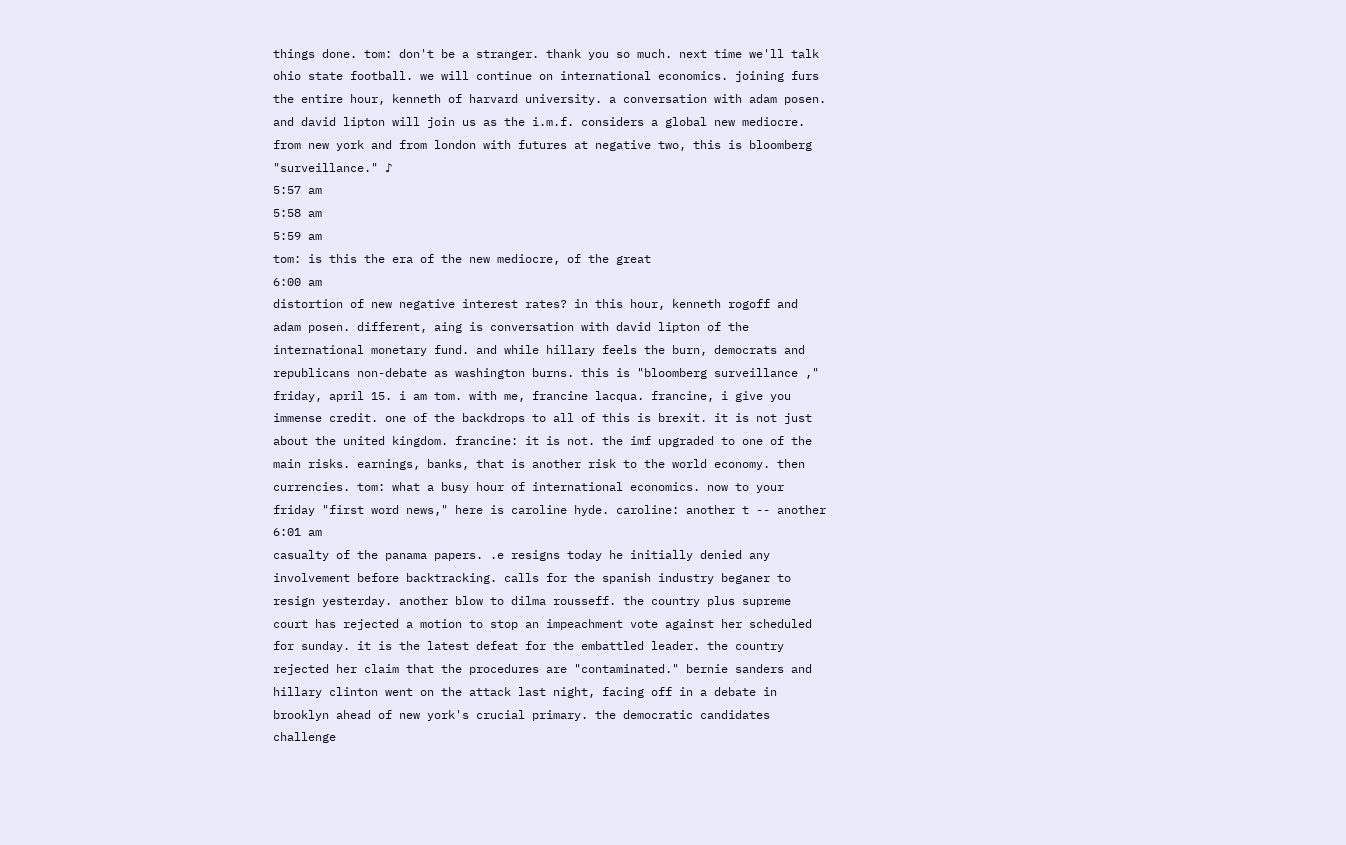things done. tom: don't be a stranger. thank you so much. next time we'll talk ohio state football. we will continue on international economics. joining furs the entire hour, kenneth of harvard university. a conversation with adam posen. and david lipton will join us as the i.m.f. considers a global new mediocre. from new york and from london with futures at negative two, this is bloomberg "surveillance." ♪
5:57 am
5:58 am
5:59 am
tom: is this the era of the new mediocre, of the great
6:00 am
distortion of new negative interest rates? in this hour, kenneth rogoff and adam posen. different, aing is conversation with david lipton of the international monetary fund. and while hillary feels the burn, democrats and republicans non-debate as washington burns. this is "bloomberg surveillance ," friday, april 15. i am tom. with me, francine lacqua. francine, i give you immense credit. one of the backdrops to all of this is brexit. it is not just about the united kingdom. francine: it is not. the imf upgraded to one of the main risks. earnings, banks, that is another risk to the world economy. then currencies. tom: what a busy hour of international economics. now to your friday "first word news," here is caroline hyde. caroline: another t -- another
6:01 am
casualty of the panama papers. .e resigns today he initially denied any involvement before backtracking. calls for the spanish industry beganer to resign yesterday. another blow to dilma rousseff. the country plus supreme court has rejected a motion to stop an impeachment vote against her scheduled for sunday. it is the latest defeat for the embattled leader. the country rejected her claim that the procedures are "contaminated." bernie sanders and hillary clinton went on the attack last night, facing off in a debate in brooklyn ahead of new york's crucial primary. the democratic candidates challenge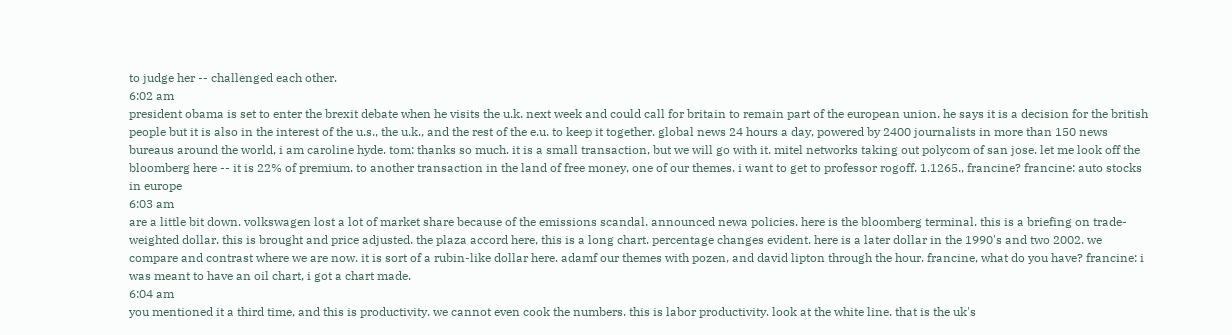to judge her -- challenged each other.
6:02 am
president obama is set to enter the brexit debate when he visits the u.k. next week and could call for britain to remain part of the european union. he says it is a decision for the british people but it is also in the interest of the u.s., the u.k., and the rest of the e.u. to keep it together. global news 24 hours a day, powered by 2400 journalists in more than 150 news bureaus around the world, i am caroline hyde. tom: thanks so much. it is a small transaction, but we will go with it. mitel networks taking out polycom of san jose. let me look off the bloomberg here -- it is 22% of premium. to another transaction in the land of free money, one of our themes. i want to get to professor rogoff. 1.1265., francine? francine: auto stocks in europe
6:03 am
are a little bit down. volkswagen lost a lot of market share because of the emissions scandal. announced newa policies. here is the bloomberg terminal. this is a briefing on trade-weighted dollar. this is brought and price adjusted. the plaza accord here, this is a long chart. percentage changes evident. here is a later dollar in the 1990's and two 2002. we compare and contrast where we are now. it is sort of a rubin-like dollar here. adamf our themes with pozen, and david lipton through the hour. francine, what do you have? francine: i was meant to have an oil chart, i got a chart made.
6:04 am
you mentioned it a third time, and this is productivity. we cannot even cook the numbers. this is labor productivity. look at the white line. that is the uk's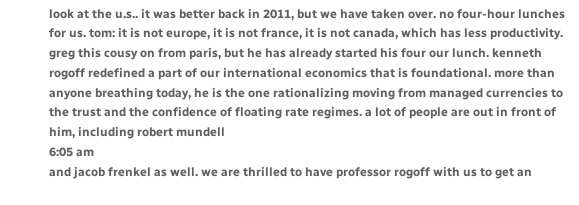look at the u.s.. it was better back in 2011, but we have taken over. no four-hour lunches for us. tom: it is not europe, it is not france, it is not canada, which has less productivity. greg this cousy on from paris, but he has already started his four our lunch. kenneth rogoff redefined a part of our international economics that is foundational. more than anyone breathing today, he is the one rationalizing moving from managed currencies to the trust and the confidence of floating rate regimes. a lot of people are out in front of him, including robert mundell
6:05 am
and jacob frenkel as well. we are thrilled to have professor rogoff with us to get an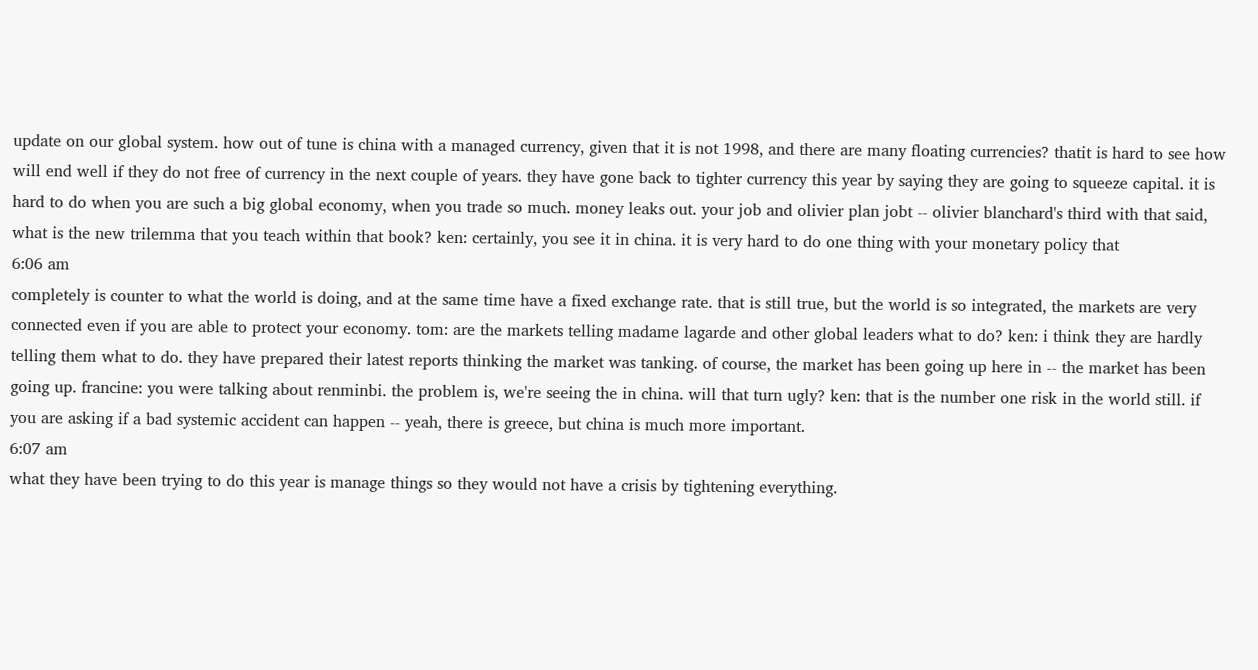update on our global system. how out of tune is china with a managed currency, given that it is not 1998, and there are many floating currencies? thatit is hard to see how will end well if they do not free of currency in the next couple of years. they have gone back to tighter currency this year by saying they are going to squeeze capital. it is hard to do when you are such a big global economy, when you trade so much. money leaks out. your job and olivier plan jobt -- olivier blanchard's third with that said, what is the new trilemma that you teach within that book? ken: certainly, you see it in china. it is very hard to do one thing with your monetary policy that
6:06 am
completely is counter to what the world is doing, and at the same time have a fixed exchange rate. that is still true, but the world is so integrated, the markets are very connected even if you are able to protect your economy. tom: are the markets telling madame lagarde and other global leaders what to do? ken: i think they are hardly telling them what to do. they have prepared their latest reports thinking the market was tanking. of course, the market has been going up here in -- the market has been going up. francine: you were talking about renminbi. the problem is, we're seeing the in china. will that turn ugly? ken: that is the number one risk in the world still. if you are asking if a bad systemic accident can happen -- yeah, there is greece, but china is much more important.
6:07 am
what they have been trying to do this year is manage things so they would not have a crisis by tightening everything.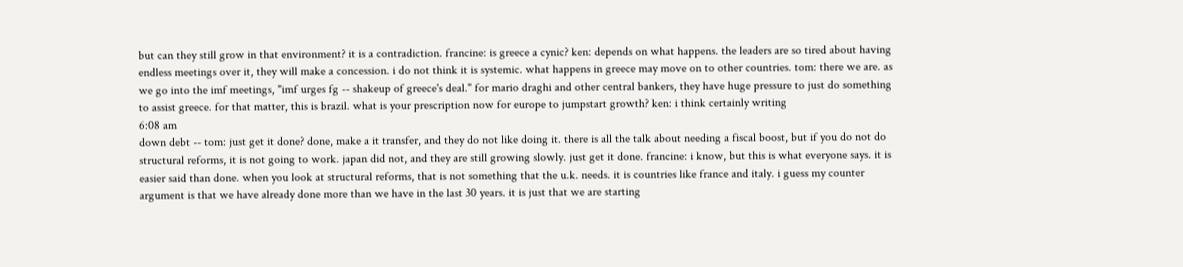but can they still grow in that environment? it is a contradiction. francine: is greece a cynic? ken: depends on what happens. the leaders are so tired about having endless meetings over it, they will make a concession. i do not think it is systemic. what happens in greece may move on to other countries. tom: there we are. as we go into the imf meetings, "imf urges fg -- shakeup of greece's deal." for mario draghi and other central bankers, they have huge pressure to just do something to assist greece. for that matter, this is brazil. what is your prescription now for europe to jumpstart growth? ken: i think certainly writing
6:08 am
down debt -- tom: just get it done? done, make a it transfer, and they do not like doing it. there is all the talk about needing a fiscal boost, but if you do not do structural reforms, it is not going to work. japan did not, and they are still growing slowly. just get it done. francine: i know, but this is what everyone says. it is easier said than done. when you look at structural reforms, that is not something that the u.k. needs. it is countries like france and italy. i guess my counter argument is that we have already done more than we have in the last 30 years. it is just that we are starting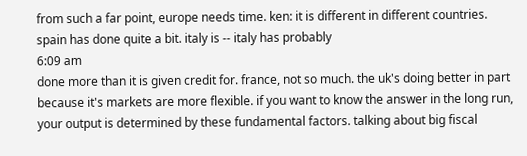from such a far point, europe needs time. ken: it is different in different countries. spain has done quite a bit. italy is -- italy has probably
6:09 am
done more than it is given credit for. france, not so much. the uk's doing better in part because it's markets are more flexible. if you want to know the answer in the long run, your output is determined by these fundamental factors. talking about big fiscal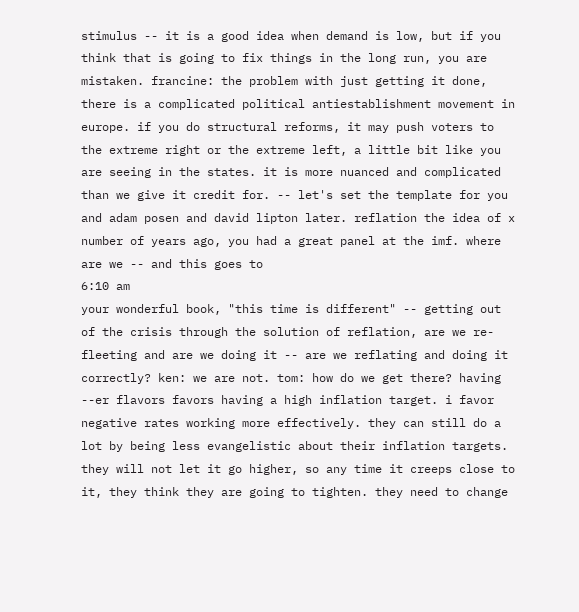stimulus -- it is a good idea when demand is low, but if you think that is going to fix things in the long run, you are mistaken. francine: the problem with just getting it done, there is a complicated political antiestablishment movement in europe. if you do structural reforms, it may push voters to the extreme right or the extreme left, a little bit like you are seeing in the states. it is more nuanced and complicated than we give it credit for. -- let's set the template for you and adam posen and david lipton later. reflation the idea of x number of years ago, you had a great panel at the imf. where are we -- and this goes to
6:10 am
your wonderful book, "this time is different" -- getting out of the crisis through the solution of reflation, are we re-fleeting and are we doing it -- are we reflating and doing it correctly? ken: we are not. tom: how do we get there? having --er flavors favors having a high inflation target. i favor negative rates working more effectively. they can still do a lot by being less evangelistic about their inflation targets. they will not let it go higher, so any time it creeps close to it, they think they are going to tighten. they need to change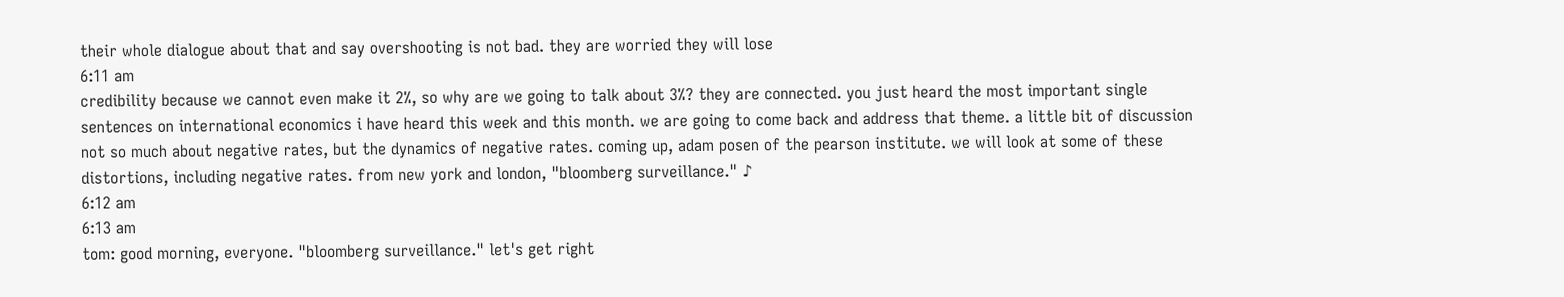their whole dialogue about that and say overshooting is not bad. they are worried they will lose
6:11 am
credibility because we cannot even make it 2%, so why are we going to talk about 3%? they are connected. you just heard the most important single sentences on international economics i have heard this week and this month. we are going to come back and address that theme. a little bit of discussion not so much about negative rates, but the dynamics of negative rates. coming up, adam posen of the pearson institute. we will look at some of these distortions, including negative rates. from new york and london, "bloomberg surveillance." ♪
6:12 am
6:13 am
tom: good morning, everyone. "bloomberg surveillance." let's get right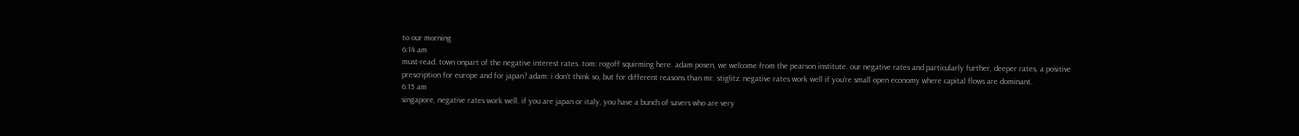to our morning
6:14 am
must-read. town onpart of the negative interest rates. tom: rogoff squirming here. adam posen, we welcome from the pearson institute. our negative rates and particularly further, deeper rates, a positive prescription for europe and for japan? adam: i don't think so, but for different reasons than mr. stiglitz. negative rates work well if you're small open economy where capital flows are dominant.
6:15 am
singapore, negative rates work well. if you are japan or italy, you have a bunch of savers who are very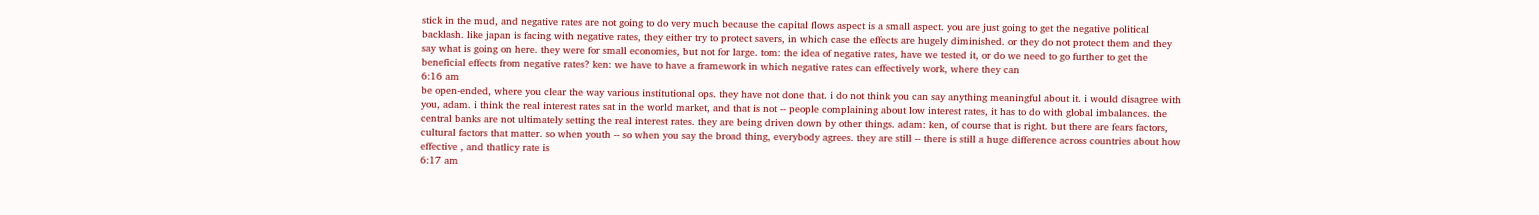stick in the mud, and negative rates are not going to do very much because the capital flows aspect is a small aspect. you are just going to get the negative political backlash. like japan is facing with negative rates, they either try to protect savers, in which case the effects are hugely diminished. or they do not protect them and they say what is going on here. they were for small economies, but not for large. tom: the idea of negative rates, have we tested it, or do we need to go further to get the beneficial effects from negative rates? ken: we have to have a framework in which negative rates can effectively work, where they can
6:16 am
be open-ended, where you clear the way various institutional ops. they have not done that. i do not think you can say anything meaningful about it. i would disagree with you, adam. i think the real interest rates sat in the world market, and that is not -- people complaining about low interest rates, it has to do with global imbalances. the central banks are not ultimately setting the real interest rates. they are being driven down by other things. adam: ken, of course that is right. but there are fears factors, cultural factors that matter. so when youth -- so when you say the broad thing, everybody agrees. they are still -- there is still a huge difference across countries about how effective , and thatlicy rate is
6:17 am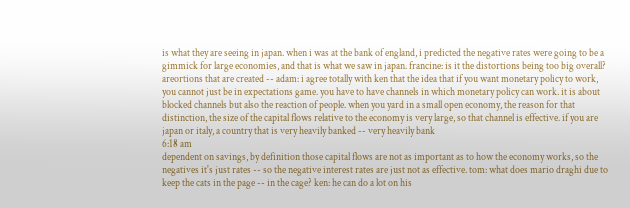is what they are seeing in japan. when i was at the bank of england, i predicted the negative rates were going to be a gimmick for large economies, and that is what we saw in japan. francine: is it the distortions being too big overall? areortions that are created -- adam: i agree totally with ken that the idea that if you want monetary policy to work, you cannot just be in expectations game. you have to have channels in which monetary policy can work. it is about blocked channels but also the reaction of people. when you yard in a small open economy, the reason for that distinction, the size of the capital flows relative to the economy is very large, so that channel is effective. if you are japan or italy, a country that is very heavily banked -- very heavily bank
6:18 am
dependent on savings, by definition those capital flows are not as important as to how the economy works, so the negatives it's just rates -- so the negative interest rates are just not as effective. tom: what does mario draghi due to keep the cats in the page -- in the cage? ken: he can do a lot on his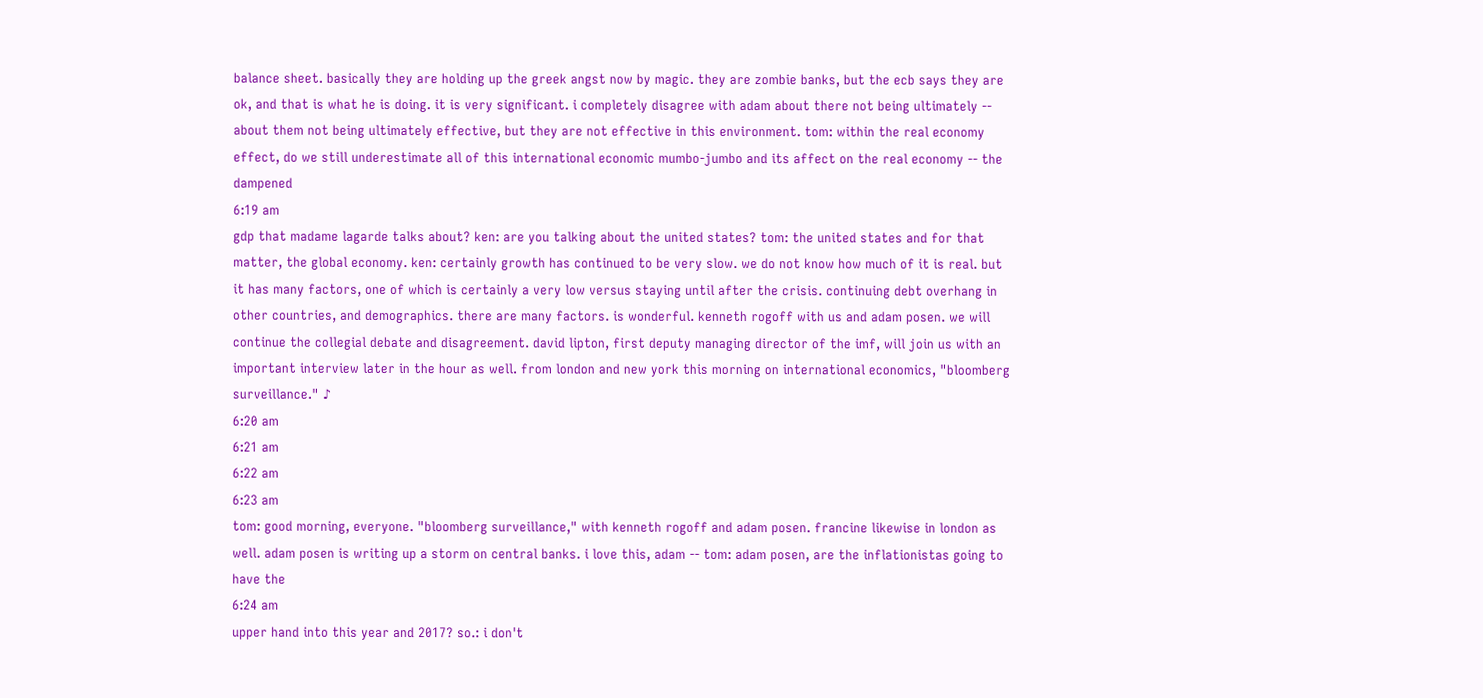balance sheet. basically they are holding up the greek angst now by magic. they are zombie banks, but the ecb says they are ok, and that is what he is doing. it is very significant. i completely disagree with adam about there not being ultimately -- about them not being ultimately effective, but they are not effective in this environment. tom: within the real economy effect, do we still underestimate all of this international economic mumbo-jumbo and its affect on the real economy -- the dampened
6:19 am
gdp that madame lagarde talks about? ken: are you talking about the united states? tom: the united states and for that matter, the global economy. ken: certainly growth has continued to be very slow. we do not know how much of it is real. but it has many factors, one of which is certainly a very low versus staying until after the crisis. continuing debt overhang in other countries, and demographics. there are many factors. is wonderful. kenneth rogoff with us and adam posen. we will continue the collegial debate and disagreement. david lipton, first deputy managing director of the imf, will join us with an important interview later in the hour as well. from london and new york this morning on international economics, "bloomberg surveillance." ♪
6:20 am
6:21 am
6:22 am
6:23 am
tom: good morning, everyone. "bloomberg surveillance," with kenneth rogoff and adam posen. francine likewise in london as well. adam posen is writing up a storm on central banks. i love this, adam -- tom: adam posen, are the inflationistas going to have the
6:24 am
upper hand into this year and 2017? so.: i don't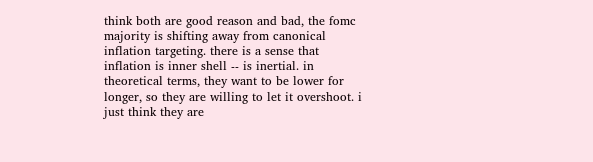think both are good reason and bad, the fomc majority is shifting away from canonical inflation targeting. there is a sense that inflation is inner shell -- is inertial. in theoretical terms, they want to be lower for longer, so they are willing to let it overshoot. i just think they are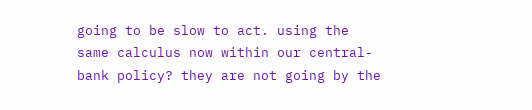going to be slow to act. using the same calculus now within our central-bank policy? they are not going by the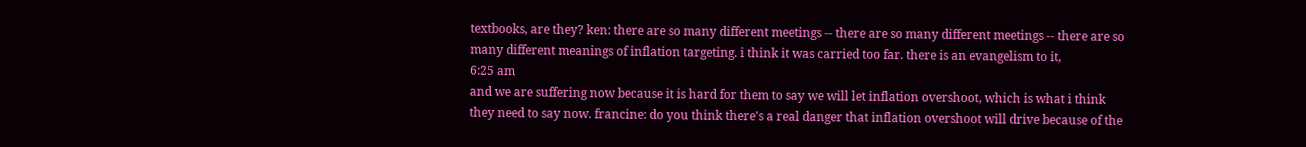textbooks, are they? ken: there are so many different meetings -- there are so many different meetings -- there are so many different meanings of inflation targeting. i think it was carried too far. there is an evangelism to it,
6:25 am
and we are suffering now because it is hard for them to say we will let inflation overshoot, which is what i think they need to say now. francine: do you think there's a real danger that inflation overshoot will drive because of the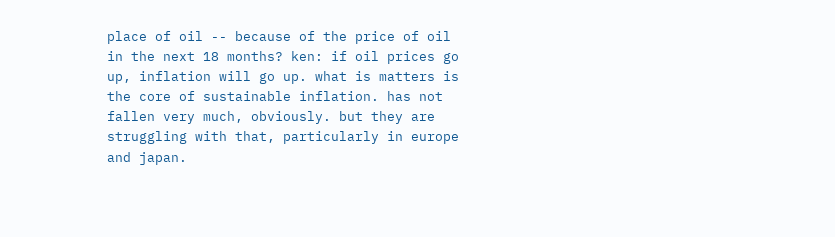place of oil -- because of the price of oil in the next 18 months? ken: if oil prices go up, inflation will go up. what is matters is the core of sustainable inflation. has not fallen very much, obviously. but they are struggling with that, particularly in europe and japan.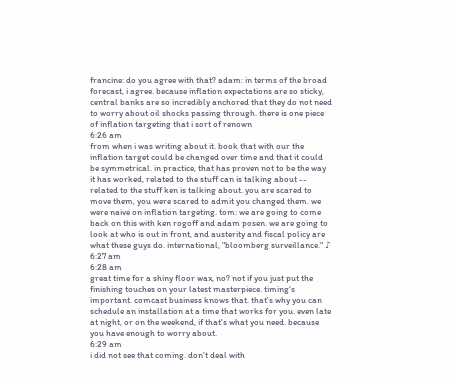francine: do you agree with that? adam: in terms of the broad forecast, i agree. because inflation expectations are so sticky, central banks are so incredibly anchored that they do not need to worry about oil shocks passing through. there is one piece of inflation targeting that i sort of renown
6:26 am
from when i was writing about it. book that with our the inflation target could be changed over time and that it could be symmetrical. in practice, that has proven not to be the way it has worked, related to the stuff can is talking about -- related to the stuff ken is talking about. you are scared to move them, you were scared to admit you changed them. we were naive on inflation targeting. tom: we are going to come back on this with ken rogoff and adam posen. we are going to look at who is out in front, and austerity and fiscal policy are what these guys do. international, "bloomberg surveillance." ♪
6:27 am
6:28 am
great time for a shiny floor wax, no? not if you just put the finishing touches on your latest masterpiece. timing's important. comcast business knows that. that's why you can schedule an installation at a time that works for you. even late at night, or on the weekend, if that's what you need. because you have enough to worry about.
6:29 am
i did not see that coming. don't deal with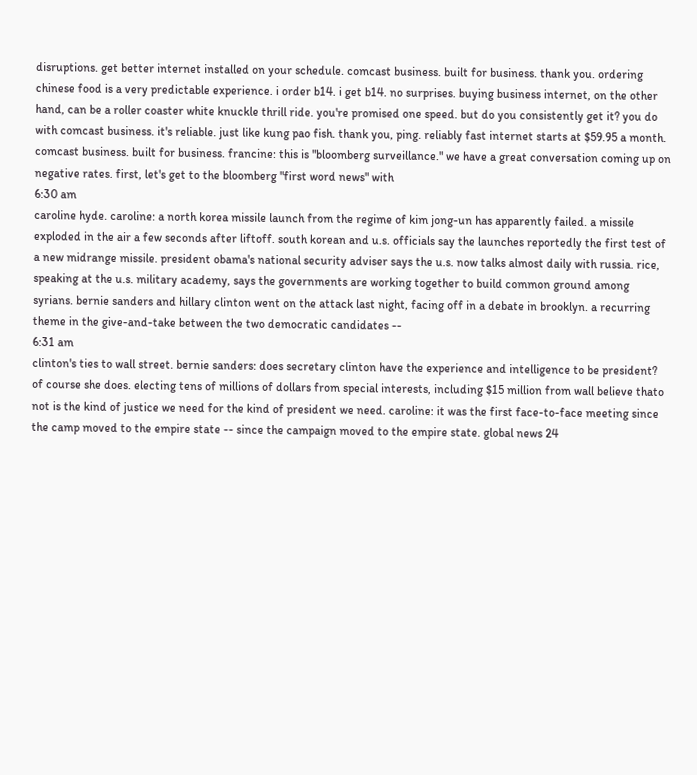disruptions. get better internet installed on your schedule. comcast business. built for business. thank you. ordering chinese food is a very predictable experience. i order b14. i get b14. no surprises. buying business internet, on the other hand, can be a roller coaster white knuckle thrill ride. you're promised one speed. but do you consistently get it? you do with comcast business. it's reliable. just like kung pao fish. thank you, ping. reliably fast internet starts at $59.95 a month. comcast business. built for business. francine: this is "bloomberg surveillance." we have a great conversation coming up on negative rates. first, let's get to the bloomberg "first word news" with
6:30 am
caroline hyde. caroline: a north korea missile launch from the regime of kim jong-un has apparently failed. a missile exploded in the air a few seconds after liftoff. south korean and u.s. officials say the launches reportedly the first test of a new midrange missile. president obama's national security adviser says the u.s. now talks almost daily with russia. rice, speaking at the u.s. military academy, says the governments are working together to build common ground among syrians. bernie sanders and hillary clinton went on the attack last night, facing off in a debate in brooklyn. a recurring theme in the give-and-take between the two democratic candidates --
6:31 am
clinton's ties to wall street. bernie sanders: does secretary clinton have the experience and intelligence to be president? of course she does. electing tens of millions of dollars from special interests, including $15 million from wall believe thato not is the kind of justice we need for the kind of president we need. caroline: it was the first face-to-face meeting since the camp moved to the empire state -- since the campaign moved to the empire state. global news 24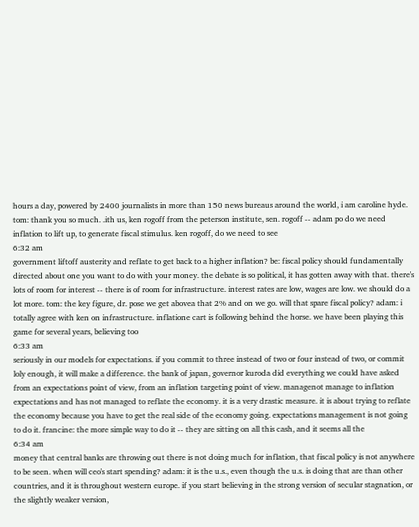hours a day, powered by 2400 journalists in more than 150 news bureaus around the world, i am caroline hyde. tom: thank you so much. .ith us, ken rogoff from the peterson institute, sen. rogoff -- adam po do we need inflation to lift up, to generate fiscal stimulus. ken rogoff, do we need to see
6:32 am
government liftoff austerity and reflate to get back to a higher inflation? be: fiscal policy should fundamentally directed about one you want to do with your money. the debate is so political, it has gotten away with that. there's lots of room for interest -- there is of room for infrastructure. interest rates are low, wages are low. we should do a lot more. tom: the key figure, dr. pose we get abovea that 2% and on we go. will that spare fiscal policy? adam: i totally agree with ken on infrastructure. inflatione cart is following behind the horse. we have been playing this game for several years, believing too
6:33 am
seriously in our models for expectations. if you commit to three instead of two or four instead of two, or commit loly enough, it will make a difference. the bank of japan, governor kuroda did everything we could have asked from an expectations point of view, from an inflation targeting point of view. managenot manage to inflation expectations and has not managed to reflate the economy. it is a very drastic measure. it is about trying to reflate the economy because you have to get the real side of the economy going. expectations management is not going to do it. francine: the more simple way to do it -- they are sitting on all this cash, and it seems all the
6:34 am
money that central banks are throwing out there is not doing much for inflation, that fiscal policy is not anywhere to be seen. when will ceo's start spending? adam: it is the u.s., even though the u.s. is doing that are than other countries, and it is throughout western europe. if you start believing in the strong version of secular stagnation, or the slightly weaker version,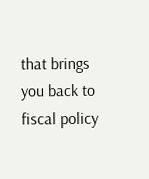that brings you back to fiscal policy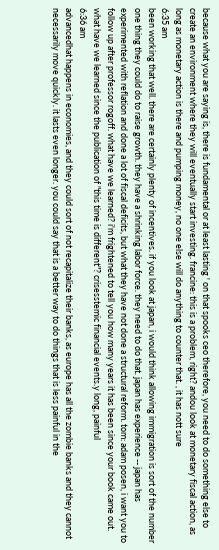because what you are saying is, there is fundamental or at least lasting ' on that spooks ceo therefore, you need to do something else to create an environment where they will eventually start investing. francine: this is a problem, right? andou look at monetary fiscal action, as long as monetary action is there and pumping money, no one else will do anything to counter that. , it has nott sure
6:35 am
been working that well. there are certainly plenty of incentives. if you look at japan, i would think allowing immigration is sort of the number one thing they could do to raise growth. they have a shrinking labor force. they need to do that. japan has experience -- japan has experimented with reflation and done a lot of fiscal deficits, but what they have not done a structural reform. tom: adam posen, i want you to follow up after professor rogoff. what have we learned? i'm frightened to tell you how many years it has been since your book came out. what have we learned since the publication of "this time is different"? crisesstemic financial events.y long, painful
6:36 am
advancedhat happens in economies, and they could sort of not recapitalize their banks, as europe has all the zombie banks and they cannot necessarily move quickly. it lasts even longer. you could say that is a better way to do things that is less painful in the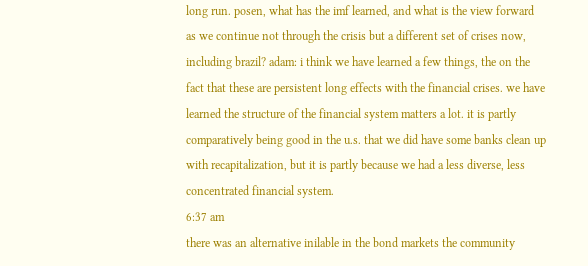long run. posen, what has the imf learned, and what is the view forward as we continue not through the crisis but a different set of crises now, including brazil? adam: i think we have learned a few things, the on the fact that these are persistent long effects with the financial crises. we have learned the structure of the financial system matters a lot. it is partly comparatively being good in the u.s. that we did have some banks clean up with recapitalization, but it is partly because we had a less diverse, less concentrated financial system.
6:37 am
there was an alternative inilable in the bond markets the community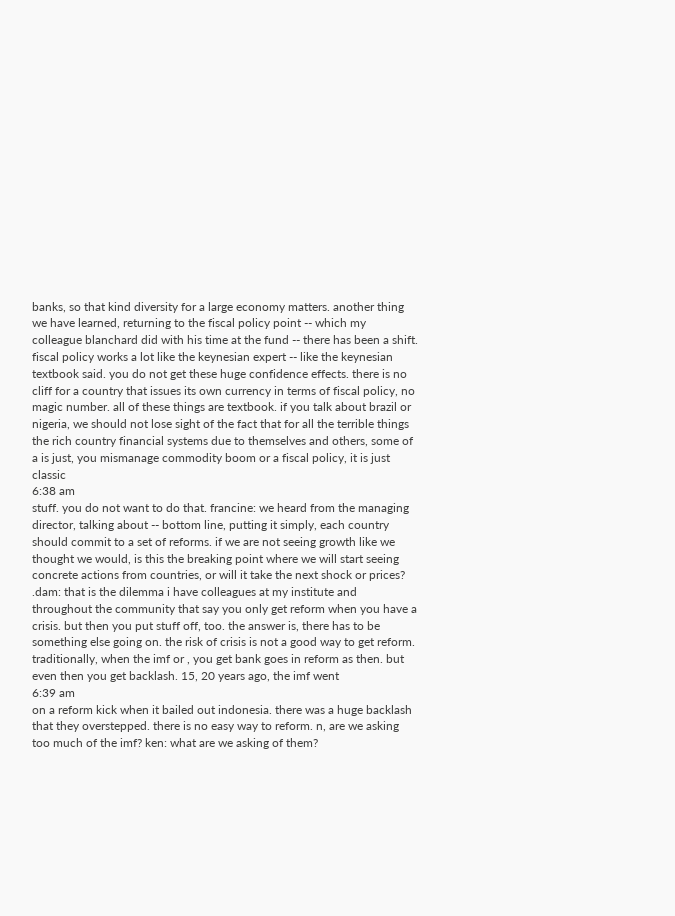banks, so that kind diversity for a large economy matters. another thing we have learned, returning to the fiscal policy point -- which my colleague blanchard did with his time at the fund -- there has been a shift. fiscal policy works a lot like the keynesian expert -- like the keynesian textbook said. you do not get these huge confidence effects. there is no cliff for a country that issues its own currency in terms of fiscal policy, no magic number. all of these things are textbook. if you talk about brazil or nigeria, we should not lose sight of the fact that for all the terrible things the rich country financial systems due to themselves and others, some of a is just, you mismanage commodity boom or a fiscal policy, it is just classic
6:38 am
stuff. you do not want to do that. francine: we heard from the managing director, talking about -- bottom line, putting it simply, each country should commit to a set of reforms. if we are not seeing growth like we thought we would, is this the breaking point where we will start seeing concrete actions from countries, or will it take the next shock or prices? .dam: that is the dilemma i have colleagues at my institute and throughout the community that say you only get reform when you have a crisis. but then you put stuff off, too. the answer is, there has to be something else going on. the risk of crisis is not a good way to get reform. traditionally, when the imf or , you get bank goes in reform as then. but even then you get backlash. 15, 20 years ago, the imf went
6:39 am
on a reform kick when it bailed out indonesia. there was a huge backlash that they overstepped. there is no easy way to reform. n, are we asking too much of the imf? ken: what are we asking of them?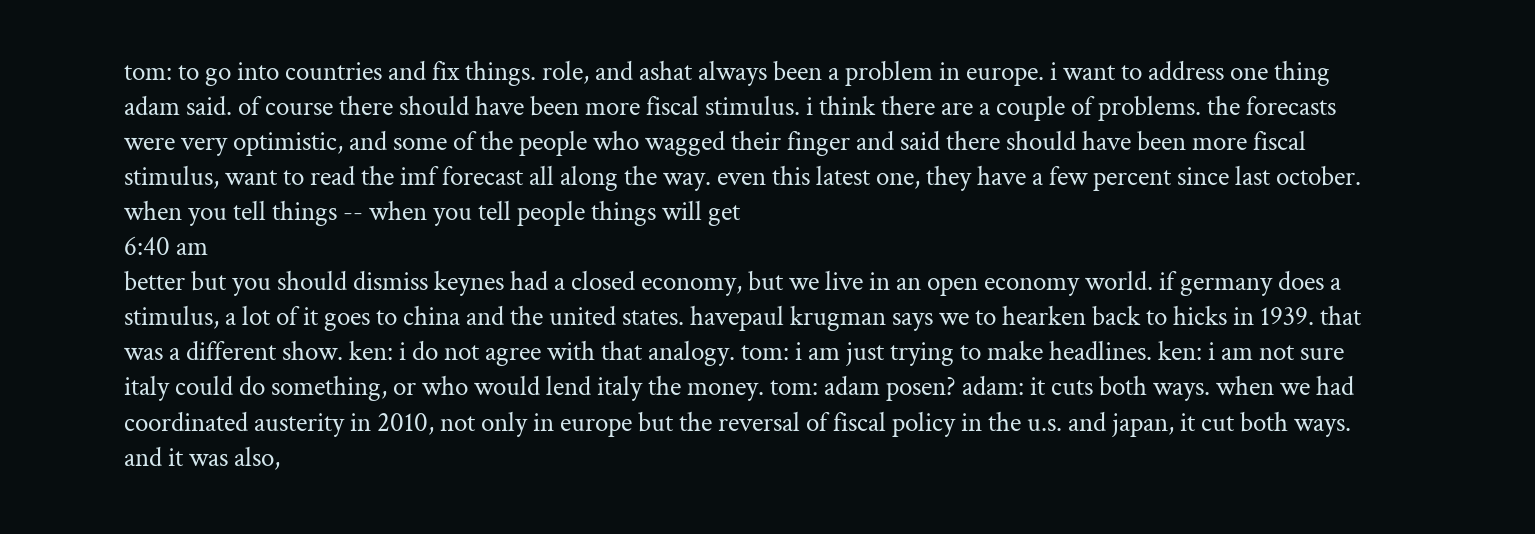tom: to go into countries and fix things. role, and ashat always been a problem in europe. i want to address one thing adam said. of course there should have been more fiscal stimulus. i think there are a couple of problems. the forecasts were very optimistic, and some of the people who wagged their finger and said there should have been more fiscal stimulus, want to read the imf forecast all along the way. even this latest one, they have a few percent since last october. when you tell things -- when you tell people things will get
6:40 am
better but you should dismiss keynes had a closed economy, but we live in an open economy world. if germany does a stimulus, a lot of it goes to china and the united states. havepaul krugman says we to hearken back to hicks in 1939. that was a different show. ken: i do not agree with that analogy. tom: i am just trying to make headlines. ken: i am not sure italy could do something, or who would lend italy the money. tom: adam posen? adam: it cuts both ways. when we had coordinated austerity in 2010, not only in europe but the reversal of fiscal policy in the u.s. and japan, it cut both ways. and it was also,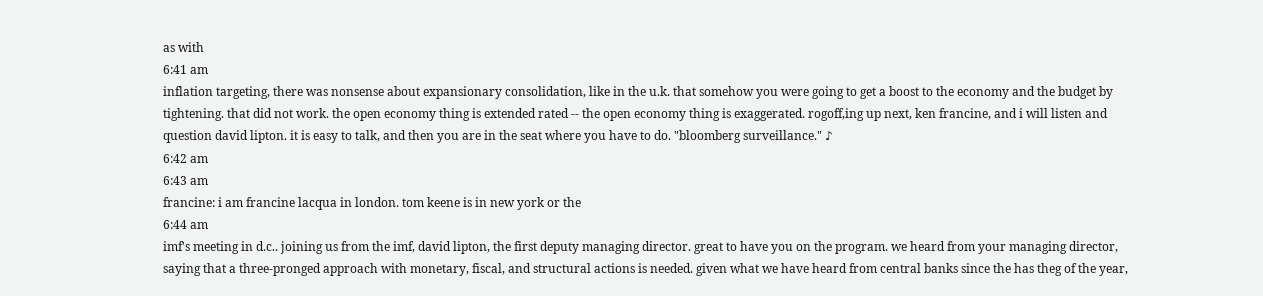as with
6:41 am
inflation targeting, there was nonsense about expansionary consolidation, like in the u.k. that somehow you were going to get a boost to the economy and the budget by tightening. that did not work. the open economy thing is extended rated -- the open economy thing is exaggerated. rogoff,ing up next, ken francine, and i will listen and question david lipton. it is easy to talk, and then you are in the seat where you have to do. "bloomberg surveillance." ♪
6:42 am
6:43 am
francine: i am francine lacqua in london. tom keene is in new york or the
6:44 am
imf's meeting in d.c.. joining us from the imf, david lipton, the first deputy managing director. great to have you on the program. we heard from your managing director, saying that a three-pronged approach with monetary, fiscal, and structural actions is needed. given what we have heard from central banks since the has theg of the year,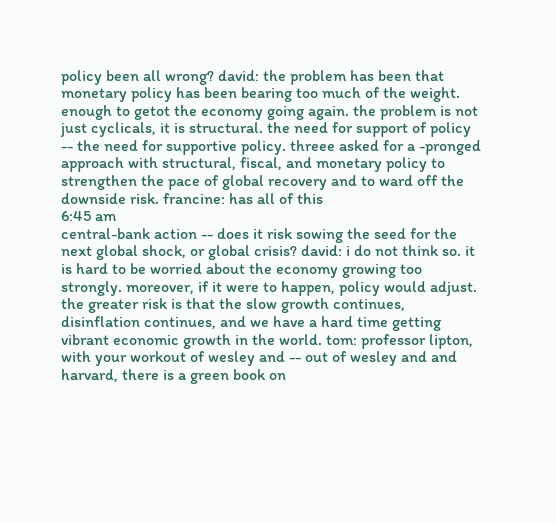policy been all wrong? david: the problem has been that monetary policy has been bearing too much of the weight. enough to getot the economy going again. the problem is not just cyclicals, it is structural. the need for support of policy -- the need for supportive policy. threee asked for a -pronged approach with structural, fiscal, and monetary policy to strengthen the pace of global recovery and to ward off the downside risk. francine: has all of this
6:45 am
central-bank action -- does it risk sowing the seed for the next global shock, or global crisis? david: i do not think so. it is hard to be worried about the economy growing too strongly. moreover, if it were to happen, policy would adjust. the greater risk is that the slow growth continues, disinflation continues, and we have a hard time getting vibrant economic growth in the world. tom: professor lipton, with your workout of wesley and -- out of wesley and and harvard, there is a green book on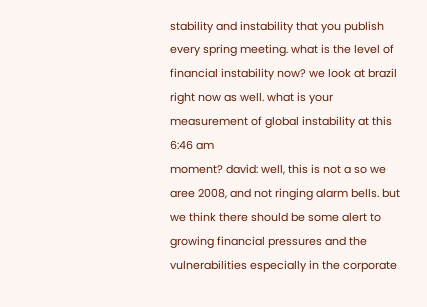stability and instability that you publish every spring meeting. what is the level of financial instability now? we look at brazil right now as well. what is your measurement of global instability at this
6:46 am
moment? david: well, this is not a so we aree 2008, and not ringing alarm bells. but we think there should be some alert to growing financial pressures and the vulnerabilities especially in the corporate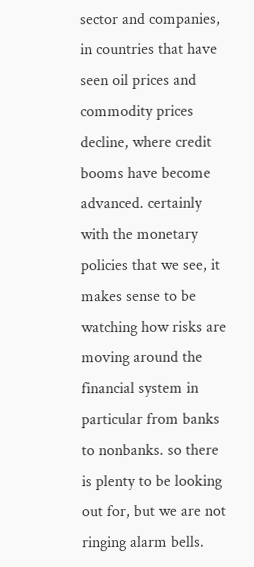sector and companies, in countries that have seen oil prices and commodity prices decline, where credit booms have become advanced. certainly with the monetary policies that we see, it makes sense to be watching how risks are moving around the financial system in particular from banks to nonbanks. so there is plenty to be looking out for, but we are not ringing alarm bells.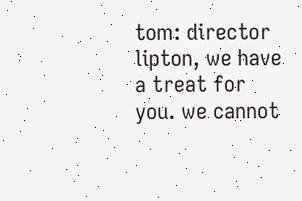tom: director lipton, we have a treat for you. we cannot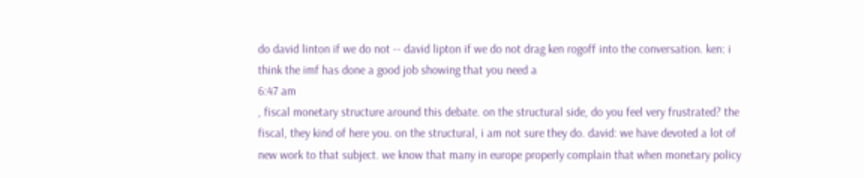do david linton if we do not -- david lipton if we do not drag ken rogoff into the conversation. ken: i think the imf has done a good job showing that you need a
6:47 am
, fiscal monetary structure around this debate. on the structural side, do you feel very frustrated? the fiscal, they kind of here you. on the structural, i am not sure they do. david: we have devoted a lot of new work to that subject. we know that many in europe properly complain that when monetary policy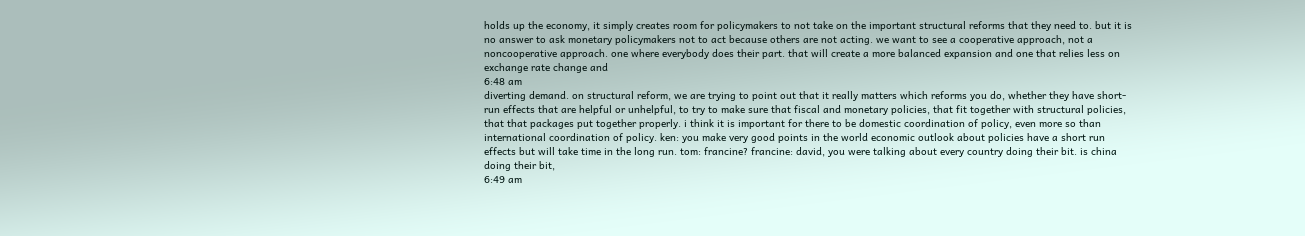holds up the economy, it simply creates room for policymakers to not take on the important structural reforms that they need to. but it is no answer to ask monetary policymakers not to act because others are not acting. we want to see a cooperative approach, not a noncooperative approach. one where everybody does their part. that will create a more balanced expansion and one that relies less on exchange rate change and
6:48 am
diverting demand. on structural reform, we are trying to point out that it really matters which reforms you do, whether they have short-run effects that are helpful or unhelpful, to try to make sure that fiscal and monetary policies, that fit together with structural policies, that that packages put together properly. i think it is important for there to be domestic coordination of policy, even more so than international coordination of policy. ken: you make very good points in the world economic outlook about policies have a short run effects but will take time in the long run. tom: francine? francine: david, you were talking about every country doing their bit. is china doing their bit,
6:49 am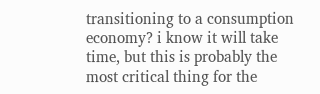transitioning to a consumption economy? i know it will take time, but this is probably the most critical thing for the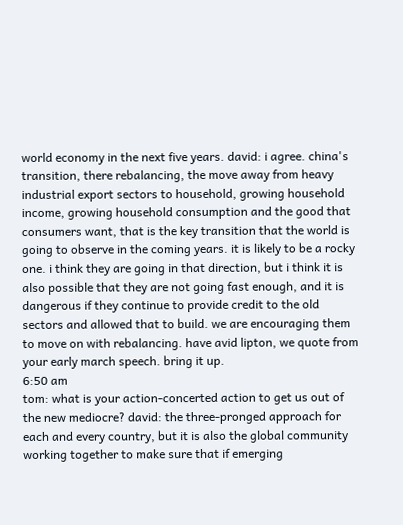world economy in the next five years. david: i agree. china's transition, there rebalancing, the move away from heavy industrial export sectors to household, growing household income, growing household consumption and the good that consumers want, that is the key transition that the world is going to observe in the coming years. it is likely to be a rocky one. i think they are going in that direction, but i think it is also possible that they are not going fast enough, and it is dangerous if they continue to provide credit to the old sectors and allowed that to build. we are encouraging them to move on with rebalancing. have avid lipton, we quote from your early march speech. bring it up.
6:50 am
tom: what is your action-concerted action to get us out of the new mediocre? david: the three-pronged approach for each and every country, but it is also the global community working together to make sure that if emerging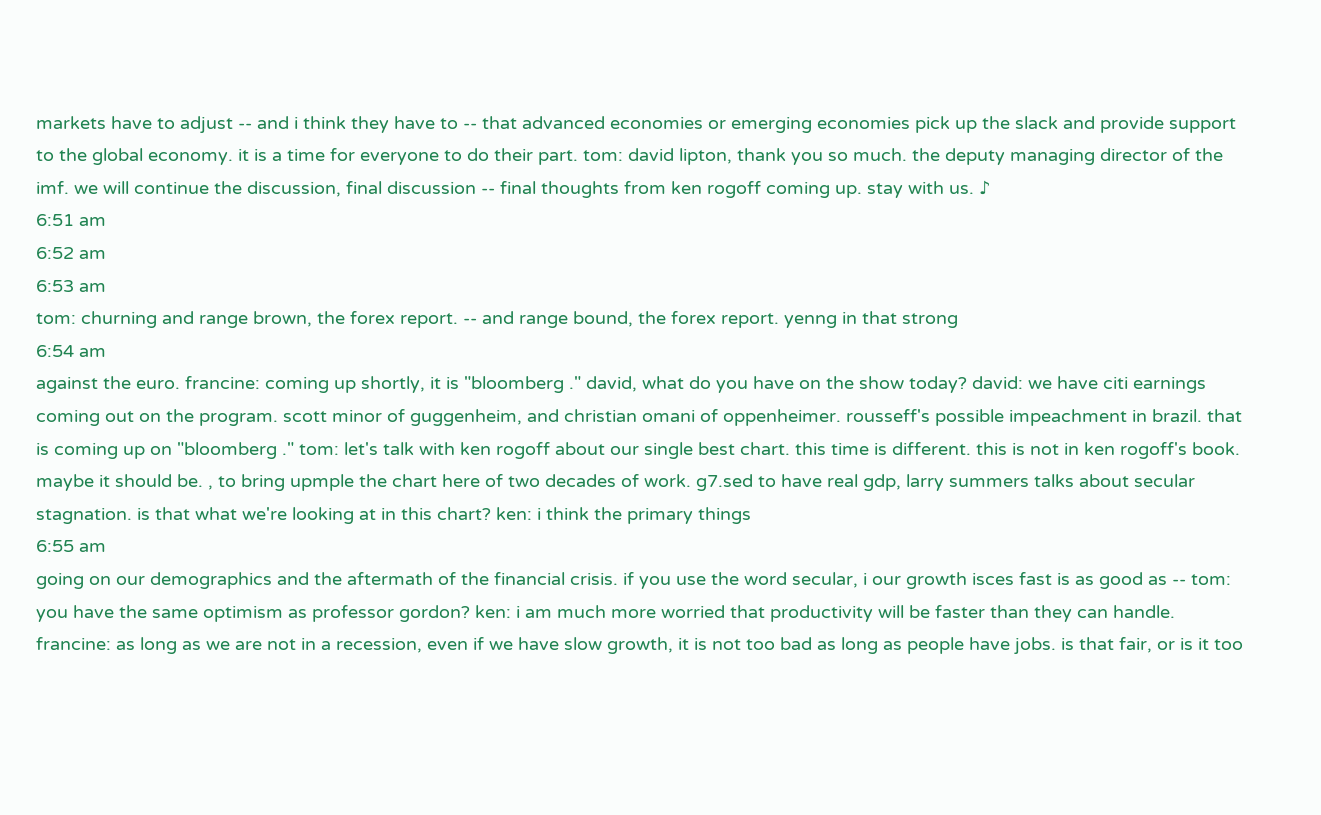markets have to adjust -- and i think they have to -- that advanced economies or emerging economies pick up the slack and provide support to the global economy. it is a time for everyone to do their part. tom: david lipton, thank you so much. the deputy managing director of the imf. we will continue the discussion, final discussion -- final thoughts from ken rogoff coming up. stay with us. ♪
6:51 am
6:52 am
6:53 am
tom: churning and range brown, the forex report. -- and range bound, the forex report. yenng in that strong
6:54 am
against the euro. francine: coming up shortly, it is "bloomberg ." david, what do you have on the show today? david: we have citi earnings coming out on the program. scott minor of guggenheim, and christian omani of oppenheimer. rousseff's possible impeachment in brazil. that is coming up on "bloomberg ." tom: let's talk with ken rogoff about our single best chart. this time is different. this is not in ken rogoff's book. maybe it should be. , to bring upmple the chart here of two decades of work. g7.sed to have real gdp, larry summers talks about secular stagnation. is that what we're looking at in this chart? ken: i think the primary things
6:55 am
going on our demographics and the aftermath of the financial crisis. if you use the word secular, i our growth isces fast is as good as -- tom: you have the same optimism as professor gordon? ken: i am much more worried that productivity will be faster than they can handle. francine: as long as we are not in a recession, even if we have slow growth, it is not too bad as long as people have jobs. is that fair, or is it too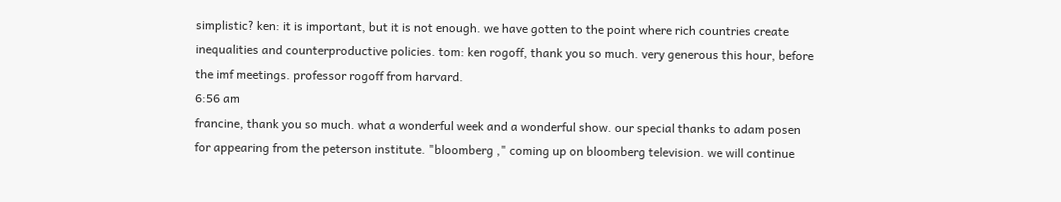simplistic? ken: it is important, but it is not enough. we have gotten to the point where rich countries create inequalities and counterproductive policies. tom: ken rogoff, thank you so much. very generous this hour, before the imf meetings. professor rogoff from harvard.
6:56 am
francine, thank you so much. what a wonderful week and a wonderful show. our special thanks to adam posen for appearing from the peterson institute. "bloomberg ," coming up on bloomberg television. we will continue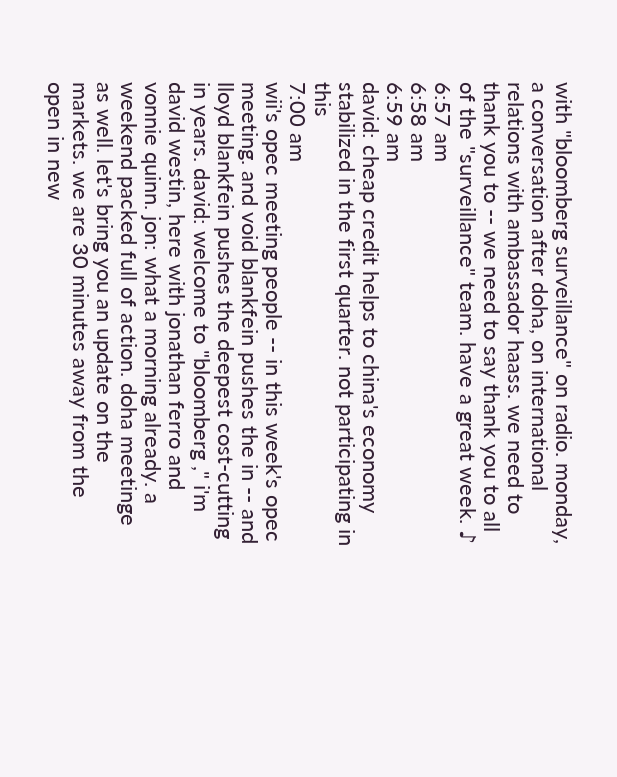with "bloomberg surveillance" on radio. monday, a conversation after doha, on international relations with ambassador haass. we need to thank you to -- we need to say thank you to all of the "surveillance" team. have a great week. ♪
6:57 am
6:58 am
6:59 am
david: cheap credit helps to china's economy stabilized in the first quarter. not participating in this
7:00 am
wii's opec meeting people -- in this week's opec meeting. and void blankfein pushes the in -- and lloyd blankfein pushes the deepest cost-cutting in years. david: welcome to "bloomberg ," i'm david westin, here with jonathan ferro and vonnie quinn. jon: what a morning already. a weekend packed full of action. doha meetinge as well. let's bring you an update on the markets. we are 30 minutes away from the open in new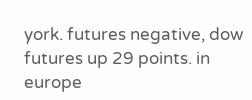york. futures negative, dow futures up 29 points. in europe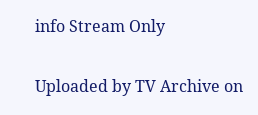info Stream Only

Uploaded by TV Archive on